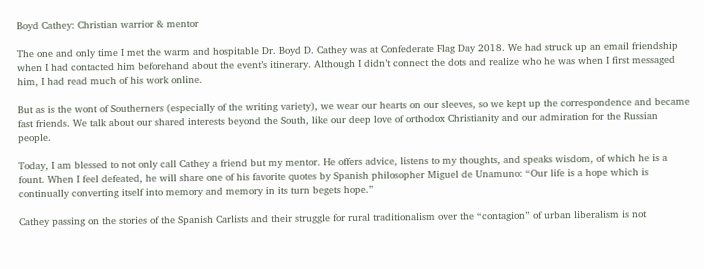Boyd Cathey: Christian warrior & mentor

The one and only time I met the warm and hospitable Dr. Boyd D. Cathey was at Confederate Flag Day 2018. We had struck up an email friendship when I had contacted him beforehand about the event’s itinerary. Although I didn’t connect the dots and realize who he was when I first messaged him, I had read much of his work online.

But as is the wont of Southerners (especially of the writing variety), we wear our hearts on our sleeves, so we kept up the correspondence and became fast friends. We talk about our shared interests beyond the South, like our deep love of orthodox Christianity and our admiration for the Russian people.

Today, I am blessed to not only call Cathey a friend but my mentor. He offers advice, listens to my thoughts, and speaks wisdom, of which he is a fount. When I feel defeated, he will share one of his favorite quotes by Spanish philosopher Miguel de Unamuno: “Our life is a hope which is continually converting itself into memory and memory in its turn begets hope.”

Cathey passing on the stories of the Spanish Carlists and their struggle for rural traditionalism over the “contagion” of urban liberalism is not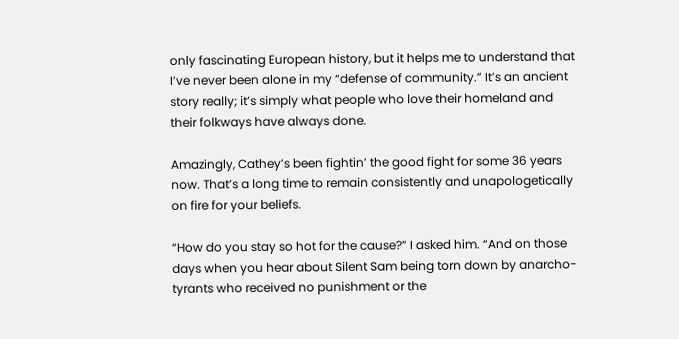only fascinating European history, but it helps me to understand that I’ve never been alone in my “defense of community.” It’s an ancient story really; it’s simply what people who love their homeland and their folkways have always done.

Amazingly, Cathey’s been fightin’ the good fight for some 36 years now. That’s a long time to remain consistently and unapologetically on fire for your beliefs.

“How do you stay so hot for the cause?” I asked him. “And on those days when you hear about Silent Sam being torn down by anarcho-tyrants who received no punishment or the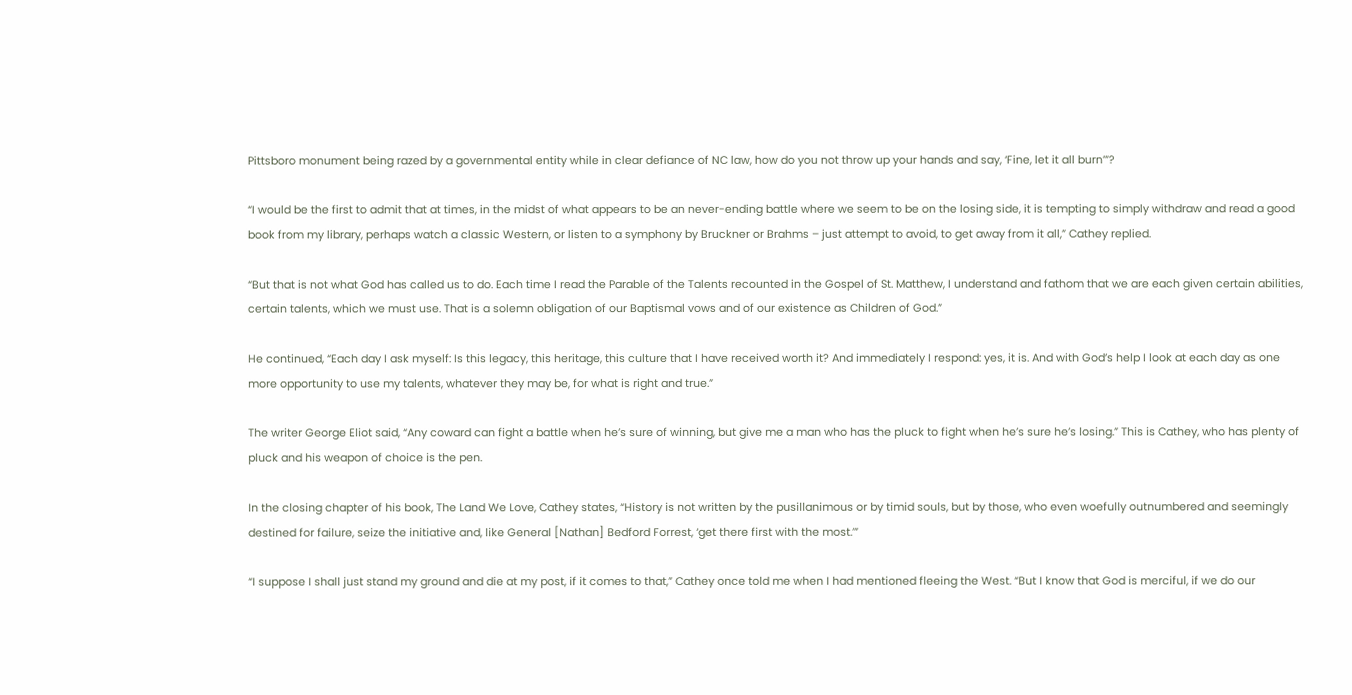Pittsboro monument being razed by a governmental entity while in clear defiance of NC law, how do you not throw up your hands and say, ‘Fine, let it all burn’”?

“I would be the first to admit that at times, in the midst of what appears to be an never-ending battle where we seem to be on the losing side, it is tempting to simply withdraw and read a good book from my library, perhaps watch a classic Western, or listen to a symphony by Bruckner or Brahms – just attempt to avoid, to get away from it all,” Cathey replied.

“But that is not what God has called us to do. Each time I read the Parable of the Talents recounted in the Gospel of St. Matthew, I understand and fathom that we are each given certain abilities, certain talents, which we must use. That is a solemn obligation of our Baptismal vows and of our existence as Children of God.”

He continued, “Each day I ask myself: Is this legacy, this heritage, this culture that I have received worth it? And immediately I respond: yes, it is. And with God’s help I look at each day as one more opportunity to use my talents, whatever they may be, for what is right and true.”

The writer George Eliot said, “Any coward can fight a battle when he’s sure of winning, but give me a man who has the pluck to fight when he’s sure he’s losing.” This is Cathey, who has plenty of pluck and his weapon of choice is the pen.

In the closing chapter of his book, The Land We Love, Cathey states, “History is not written by the pusillanimous or by timid souls, but by those, who even woefully outnumbered and seemingly destined for failure, seize the initiative and, like General [Nathan] Bedford Forrest, ‘get there first with the most.’”

“I suppose I shall just stand my ground and die at my post, if it comes to that,” Cathey once told me when I had mentioned fleeing the West. “But I know that God is merciful, if we do our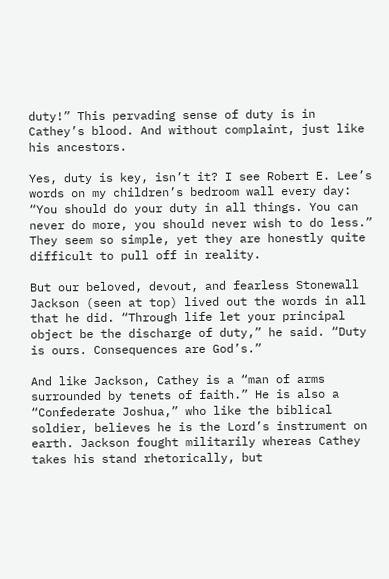duty!” This pervading sense of duty is in Cathey’s blood. And without complaint, just like his ancestors.

Yes, duty is key, isn’t it? I see Robert E. Lee’s words on my children’s bedroom wall every day: “You should do your duty in all things. You can never do more, you should never wish to do less.” They seem so simple, yet they are honestly quite difficult to pull off in reality.

But our beloved, devout, and fearless Stonewall Jackson (seen at top) lived out the words in all that he did. “Through life let your principal object be the discharge of duty,” he said. “Duty is ours. Consequences are God’s.”

And like Jackson, Cathey is a “man of arms surrounded by tenets of faith.” He is also a “Confederate Joshua,” who like the biblical soldier, believes he is the Lord’s instrument on earth. Jackson fought militarily whereas Cathey takes his stand rhetorically, but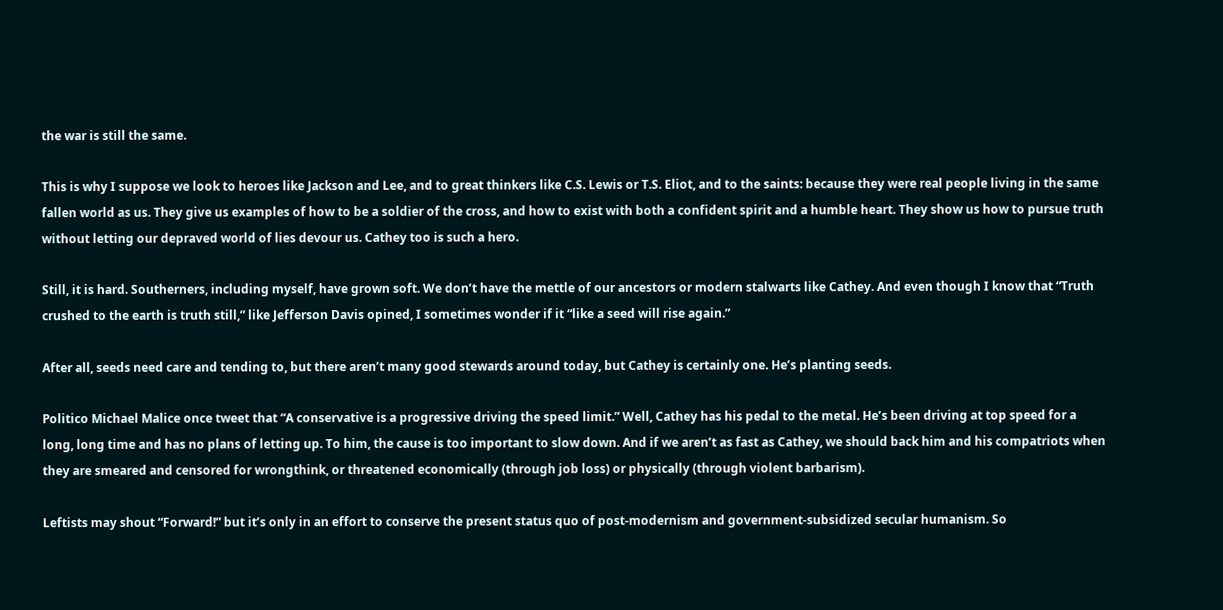the war is still the same.

This is why I suppose we look to heroes like Jackson and Lee, and to great thinkers like C.S. Lewis or T.S. Eliot, and to the saints: because they were real people living in the same fallen world as us. They give us examples of how to be a soldier of the cross, and how to exist with both a confident spirit and a humble heart. They show us how to pursue truth without letting our depraved world of lies devour us. Cathey too is such a hero.

Still, it is hard. Southerners, including myself, have grown soft. We don’t have the mettle of our ancestors or modern stalwarts like Cathey. And even though I know that “Truth crushed to the earth is truth still,” like Jefferson Davis opined, I sometimes wonder if it “like a seed will rise again.”

After all, seeds need care and tending to, but there aren’t many good stewards around today, but Cathey is certainly one. He’s planting seeds.

Politico Michael Malice once tweet that “A conservative is a progressive driving the speed limit.” Well, Cathey has his pedal to the metal. He’s been driving at top speed for a long, long time and has no plans of letting up. To him, the cause is too important to slow down. And if we aren’t as fast as Cathey, we should back him and his compatriots when they are smeared and censored for wrongthink, or threatened economically (through job loss) or physically (through violent barbarism).

Leftists may shout “Forward!” but it’s only in an effort to conserve the present status quo of post-modernism and government-subsidized secular humanism. So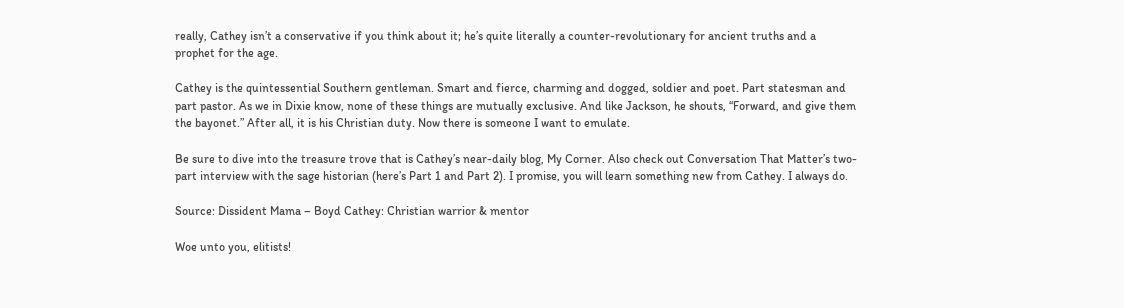really, Cathey isn’t a conservative if you think about it; he’s quite literally a counter-revolutionary for ancient truths and a prophet for the age.

Cathey is the quintessential Southern gentleman. Smart and fierce, charming and dogged, soldier and poet. Part statesman and part pastor. As we in Dixie know, none of these things are mutually exclusive. And like Jackson, he shouts, “Forward, and give them the bayonet.” After all, it is his Christian duty. Now there is someone I want to emulate.

Be sure to dive into the treasure trove that is Cathey’s near-daily blog, My Corner. Also check out Conversation That Matter’s two-part interview with the sage historian (here’s Part 1 and Part 2). I promise, you will learn something new from Cathey. I always do.

Source: Dissident Mama – Boyd Cathey: Christian warrior & mentor

Woe unto you, elitists!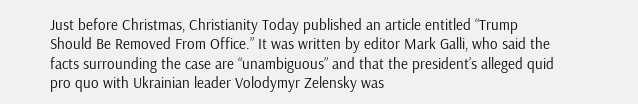Just before Christmas, Christianity Today published an article entitled “Trump Should Be Removed From Office.” It was written by editor Mark Galli, who said the facts surrounding the case are “unambiguous” and that the president’s alleged quid pro quo with Ukrainian leader Volodymyr Zelensky was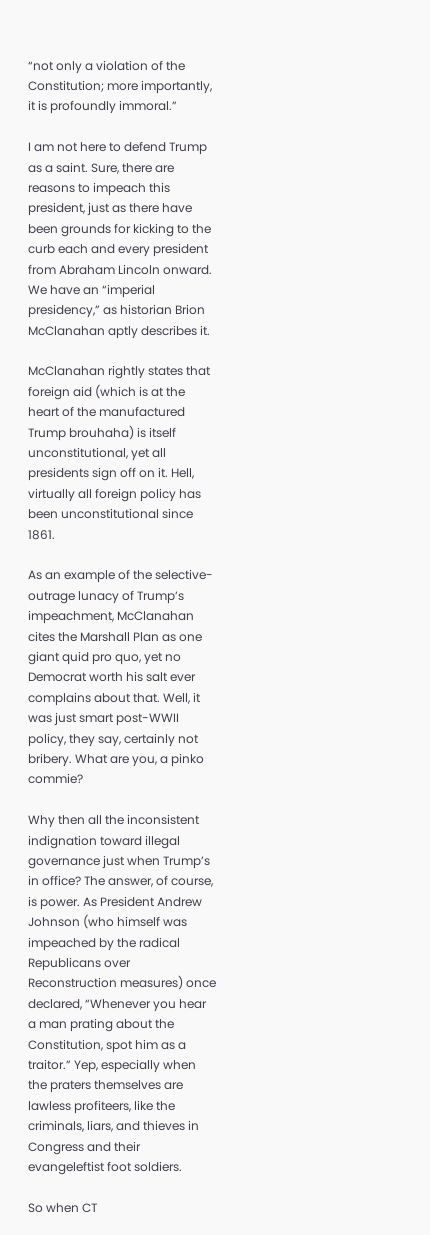“not only a violation of the Constitution; more importantly, it is profoundly immoral.”

I am not here to defend Trump as a saint. Sure, there are reasons to impeach this president, just as there have been grounds for kicking to the curb each and every president from Abraham Lincoln onward. We have an “imperial presidency,” as historian Brion McClanahan aptly describes it.

McClanahan rightly states that foreign aid (which is at the heart of the manufactured Trump brouhaha) is itself unconstitutional, yet all presidents sign off on it. Hell, virtually all foreign policy has been unconstitutional since 1861.

As an example of the selective-outrage lunacy of Trump’s impeachment, McClanahan cites the Marshall Plan as one giant quid pro quo, yet no Democrat worth his salt ever complains about that. Well, it was just smart post-WWII policy, they say, certainly not bribery. What are you, a pinko commie?

Why then all the inconsistent indignation toward illegal governance just when Trump’s in office? The answer, of course, is power. As President Andrew Johnson (who himself was impeached by the radical Republicans over Reconstruction measures) once declared, “Whenever you hear a man prating about the Constitution, spot him as a traitor.” Yep, especially when the praters themselves are lawless profiteers, like the criminals, liars, and thieves in Congress and their evangeleftist foot soldiers.

So when CT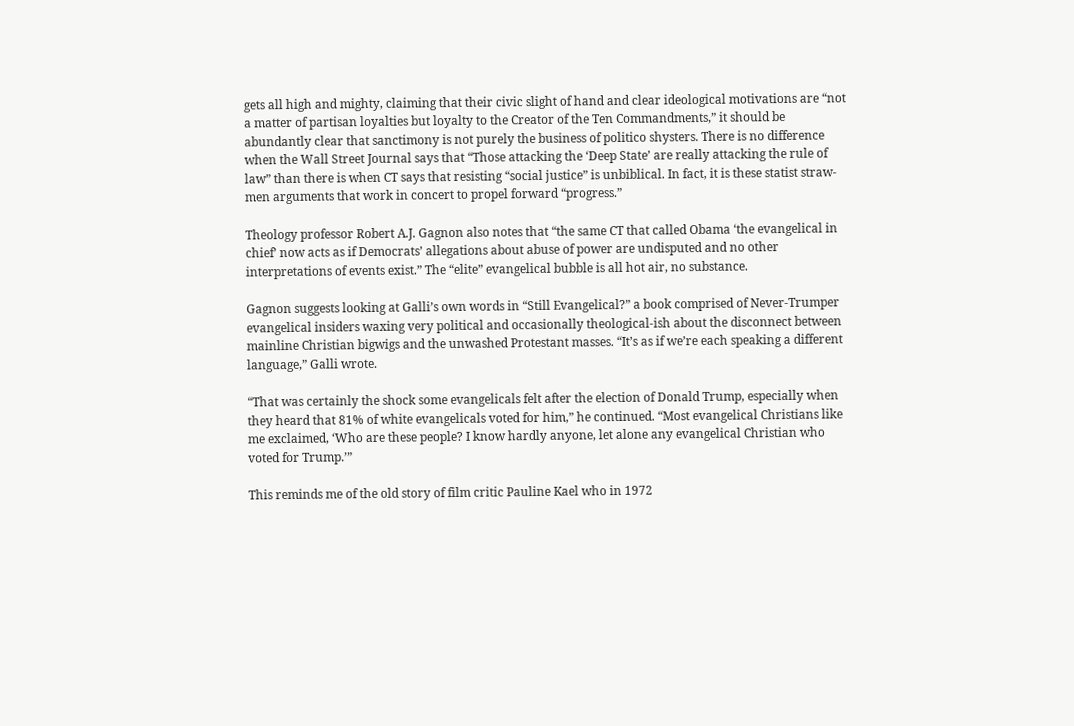gets all high and mighty, claiming that their civic slight of hand and clear ideological motivations are “not a matter of partisan loyalties but loyalty to the Creator of the Ten Commandments,” it should be abundantly clear that sanctimony is not purely the business of politico shysters. There is no difference when the Wall Street Journal says that “Those attacking the ‘Deep State’ are really attacking the rule of law” than there is when CT says that resisting “social justice” is unbiblical. In fact, it is these statist straw-men arguments that work in concert to propel forward “progress.”

Theology professor Robert A.J. Gagnon also notes that “the same CT that called Obama ‘the evangelical in chief’ now acts as if Democrats’ allegations about abuse of power are undisputed and no other interpretations of events exist.” The “elite” evangelical bubble is all hot air, no substance.

Gagnon suggests looking at Galli’s own words in “Still Evangelical?” a book comprised of Never-Trumper evangelical insiders waxing very political and occasionally theological-ish about the disconnect between mainline Christian bigwigs and the unwashed Protestant masses. “It’s as if we’re each speaking a different language,” Galli wrote.

“That was certainly the shock some evangelicals felt after the election of Donald Trump, especially when they heard that 81% of white evangelicals voted for him,” he continued. “Most evangelical Christians like me exclaimed, ‘Who are these people? I know hardly anyone, let alone any evangelical Christian who voted for Trump.’”

This reminds me of the old story of film critic Pauline Kael who in 1972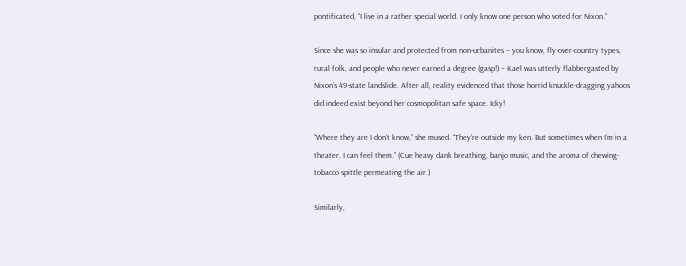pontificated, “I live in a rather special world. I only know one person who voted for Nixon.”

Since she was so insular and protected from non-urbanites – you know, fly-over-country types, rural folk, and people who never earned a degree (gasp!) – Kael was utterly flabbergasted by Nixon’s 49-state landslide. After all, reality evidenced that those horrid knuckle-dragging yahoos did indeed exist beyond her cosmopolitan safe space. Icky!

“Where they are I don’t know,” she mused. “They’re outside my ken. But sometimes when I’m in a theater, I can feel them.” (Cue heavy dank breathing, banjo music, and the aroma of chewing-tobacco spittle permeating the air.)

Similarly,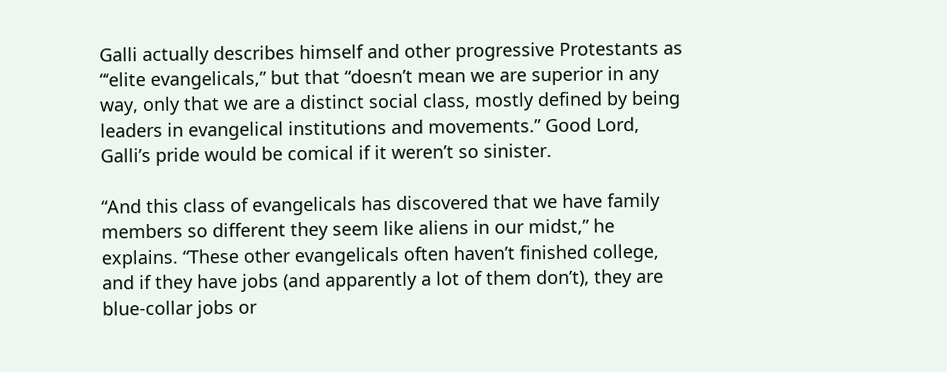Galli actually describes himself and other progressive Protestants as “‘elite evangelicals,” but that “doesn’t mean we are superior in any way, only that we are a distinct social class, mostly defined by being leaders in evangelical institutions and movements.” Good Lord, Galli’s pride would be comical if it weren’t so sinister.

“And this class of evangelicals has discovered that we have family members so different they seem like aliens in our midst,” he explains. “These other evangelicals often haven’t finished college, and if they have jobs (and apparently a lot of them don’t), they are blue-collar jobs or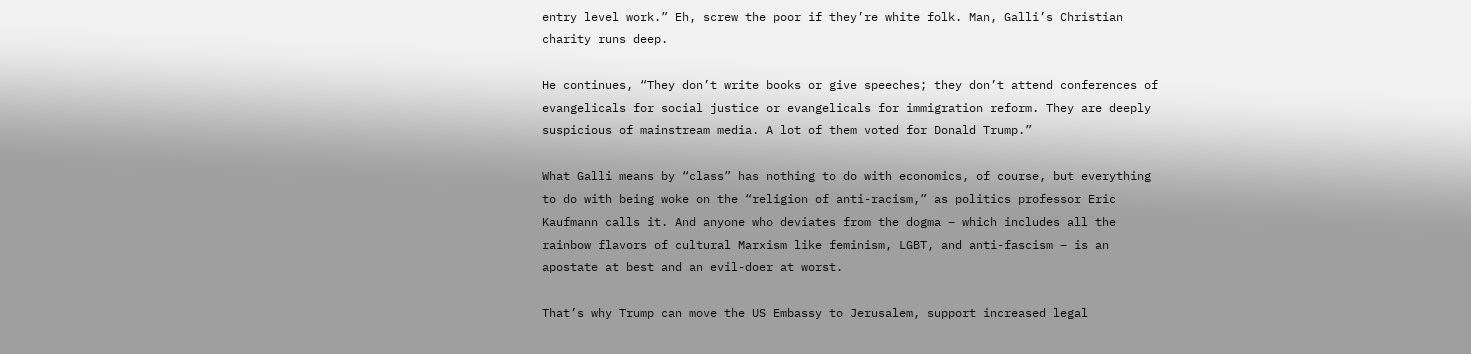entry level work.” Eh, screw the poor if they’re white folk. Man, Galli’s Christian charity runs deep.

He continues, “They don’t write books or give speeches; they don’t attend conferences of evangelicals for social justice or evangelicals for immigration reform. They are deeply suspicious of mainstream media. A lot of them voted for Donald Trump.”

What Galli means by “class” has nothing to do with economics, of course, but everything to do with being woke on the “religion of anti-racism,” as politics professor Eric Kaufmann calls it. And anyone who deviates from the dogma – which includes all the rainbow flavors of cultural Marxism like feminism, LGBT, and anti-fascism – is an apostate at best and an evil-doer at worst.

That’s why Trump can move the US Embassy to Jerusalem, support increased legal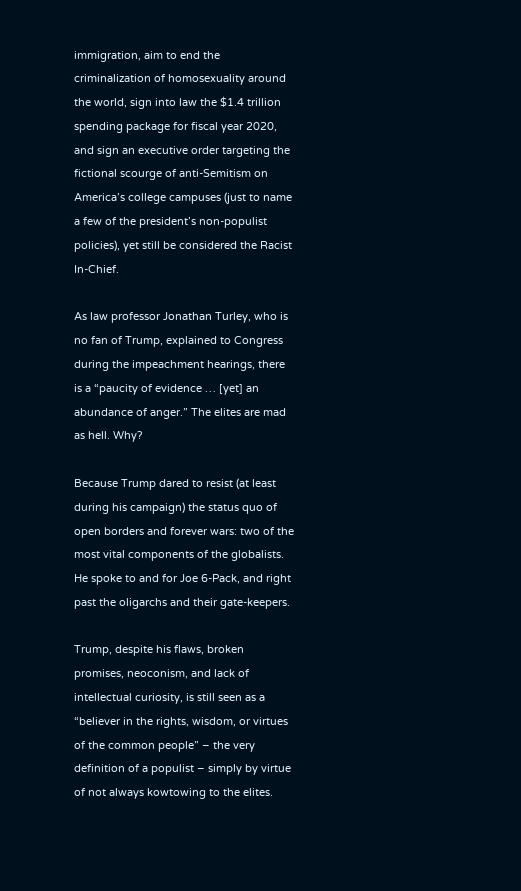immigration, aim to end the criminalization of homosexuality around the world, sign into law the $1.4 trillion spending package for fiscal year 2020, and sign an executive order targeting the fictional scourge of anti-Semitism on America’s college campuses (just to name a few of the president’s non-populist policies), yet still be considered the Racist In-Chief.

As law professor Jonathan Turley, who is no fan of Trump, explained to Congress during the impeachment hearings, there is a “paucity of evidence … [yet] an abundance of anger.” The elites are mad as hell. Why?

Because Trump dared to resist (at least during his campaign) the status quo of open borders and forever wars: two of the most vital components of the globalists. He spoke to and for Joe 6-Pack, and right past the oligarchs and their gate-keepers.

Trump, despite his flaws, broken promises, neoconism, and lack of intellectual curiosity, is still seen as a “believer in the rights, wisdom, or virtues of the common people” – the very definition of a populist – simply by virtue of not always kowtowing to the elites.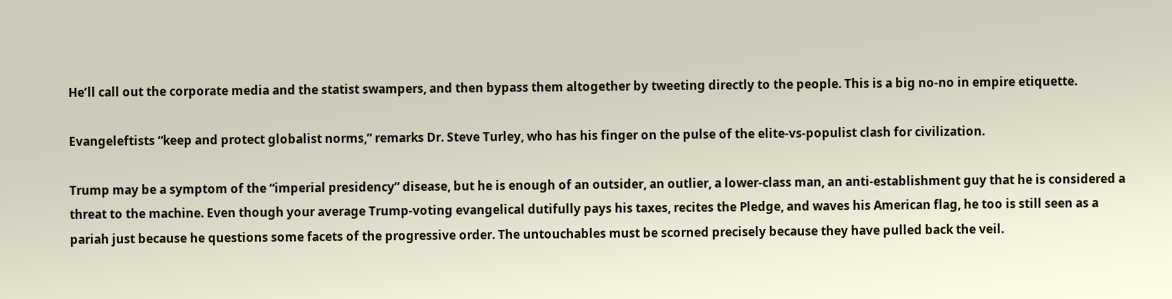He’ll call out the corporate media and the statist swampers, and then bypass them altogether by tweeting directly to the people. This is a big no-no in empire etiquette.

Evangeleftists “keep and protect globalist norms,” remarks Dr. Steve Turley, who has his finger on the pulse of the elite-vs-populist clash for civilization.

Trump may be a symptom of the “imperial presidency” disease, but he is enough of an outsider, an outlier, a lower-class man, an anti-establishment guy that he is considered a threat to the machine. Even though your average Trump-voting evangelical dutifully pays his taxes, recites the Pledge, and waves his American flag, he too is still seen as a pariah just because he questions some facets of the progressive order. The untouchables must be scorned precisely because they have pulled back the veil.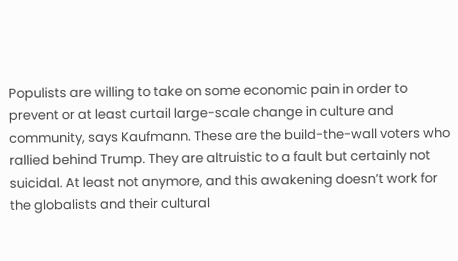Populists are willing to take on some economic pain in order to prevent or at least curtail large-scale change in culture and community, says Kaufmann. These are the build-the-wall voters who rallied behind Trump. They are altruistic to a fault but certainly not suicidal. At least not anymore, and this awakening doesn’t work for the globalists and their cultural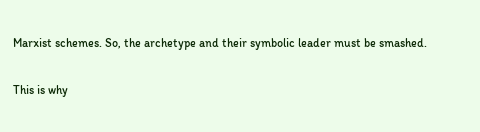Marxist schemes. So, the archetype and their symbolic leader must be smashed.

This is why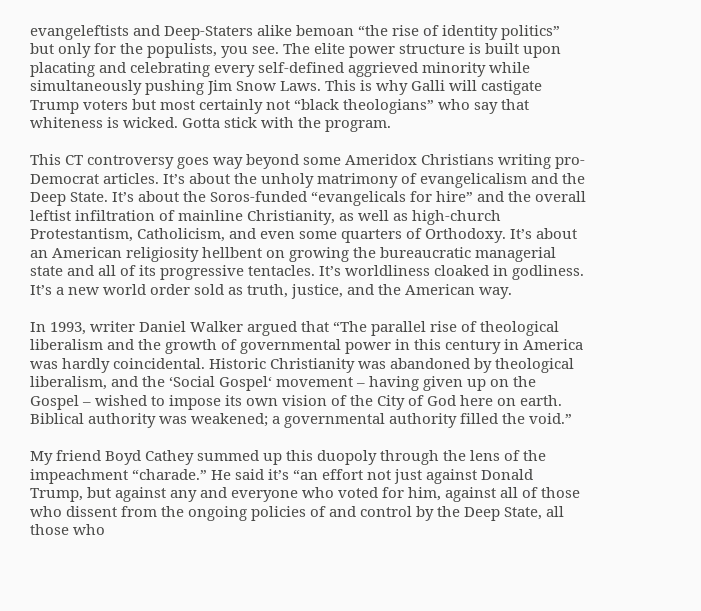evangeleftists and Deep-Staters alike bemoan “the rise of identity politics” but only for the populists, you see. The elite power structure is built upon placating and celebrating every self-defined aggrieved minority while simultaneously pushing Jim Snow Laws. This is why Galli will castigate Trump voters but most certainly not “black theologians” who say that whiteness is wicked. Gotta stick with the program.

This CT controversy goes way beyond some Ameridox Christians writing pro-Democrat articles. It’s about the unholy matrimony of evangelicalism and the Deep State. It’s about the Soros-funded “evangelicals for hire” and the overall leftist infiltration of mainline Christianity, as well as high-church Protestantism, Catholicism, and even some quarters of Orthodoxy. It’s about an American religiosity hellbent on growing the bureaucratic managerial state and all of its progressive tentacles. It’s worldliness cloaked in godliness. It’s a new world order sold as truth, justice, and the American way.

In 1993, writer Daniel Walker argued that “The parallel rise of theological liberalism and the growth of governmental power in this century in America was hardly coincidental. Historic Christianity was abandoned by theological liberalism, and the ‘Social Gospel‘ movement – having given up on the Gospel – wished to impose its own vision of the City of God here on earth. Biblical authority was weakened; a governmental authority filled the void.”

My friend Boyd Cathey summed up this duopoly through the lens of the impeachment “charade.” He said it’s “an effort not just against Donald Trump, but against any and everyone who voted for him, against all of those who dissent from the ongoing policies of and control by the Deep State, all those who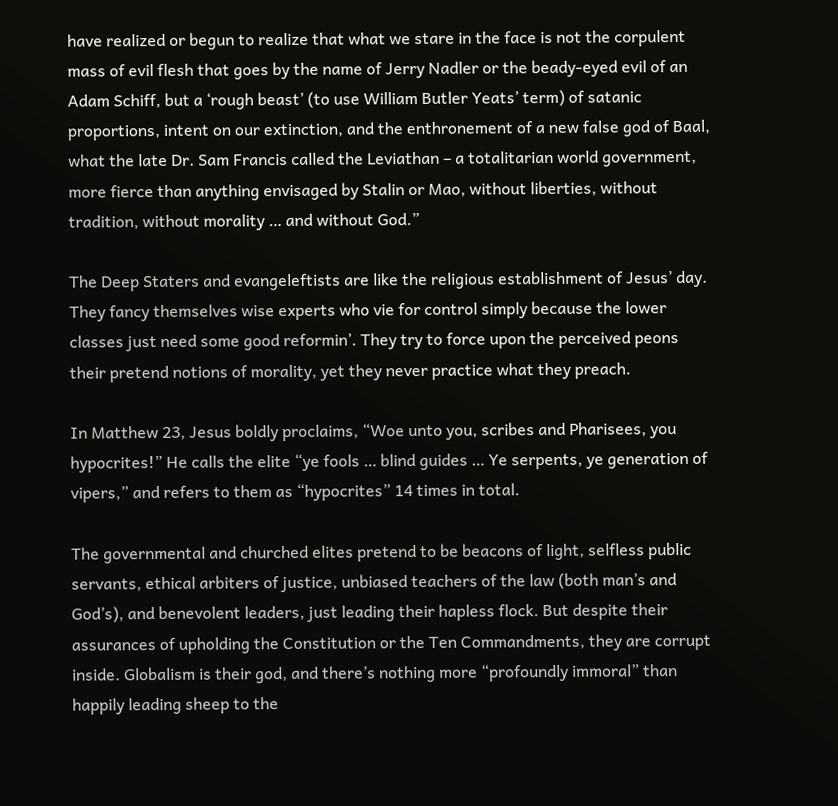have realized or begun to realize that what we stare in the face is not the corpulent mass of evil flesh that goes by the name of Jerry Nadler or the beady-eyed evil of an Adam Schiff, but a ‘rough beast’ (to use William Butler Yeats’ term) of satanic proportions, intent on our extinction, and the enthronement of a new false god of Baal, what the late Dr. Sam Francis called the Leviathan – a totalitarian world government, more fierce than anything envisaged by Stalin or Mao, without liberties, without tradition, without morality … and without God.”

The Deep Staters and evangeleftists are like the religious establishment of Jesus’ day. They fancy themselves wise experts who vie for control simply because the lower classes just need some good reformin’. They try to force upon the perceived peons their pretend notions of morality, yet they never practice what they preach.

In Matthew 23, Jesus boldly proclaims, “Woe unto you, scribes and Pharisees, you hypocrites!” He calls the elite “ye fools … blind guides … Ye serpents, ye generation of vipers,” and refers to them as “hypocrites” 14 times in total.

The governmental and churched elites pretend to be beacons of light, selfless public servants, ethical arbiters of justice, unbiased teachers of the law (both man’s and God’s), and benevolent leaders, just leading their hapless flock. But despite their assurances of upholding the Constitution or the Ten Commandments, they are corrupt inside. Globalism is their god, and there’s nothing more “profoundly immoral” than happily leading sheep to the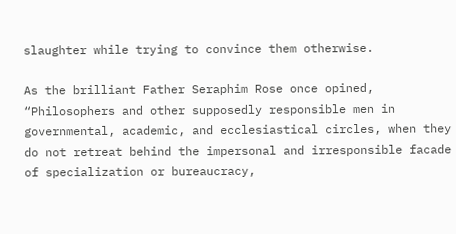slaughter while trying to convince them otherwise.

As the brilliant Father Seraphim Rose once opined, “Philosophers and other supposedly responsible men in governmental, academic, and ecclesiastical circles, when they do not retreat behind the impersonal and irresponsible facade of specialization or bureaucracy,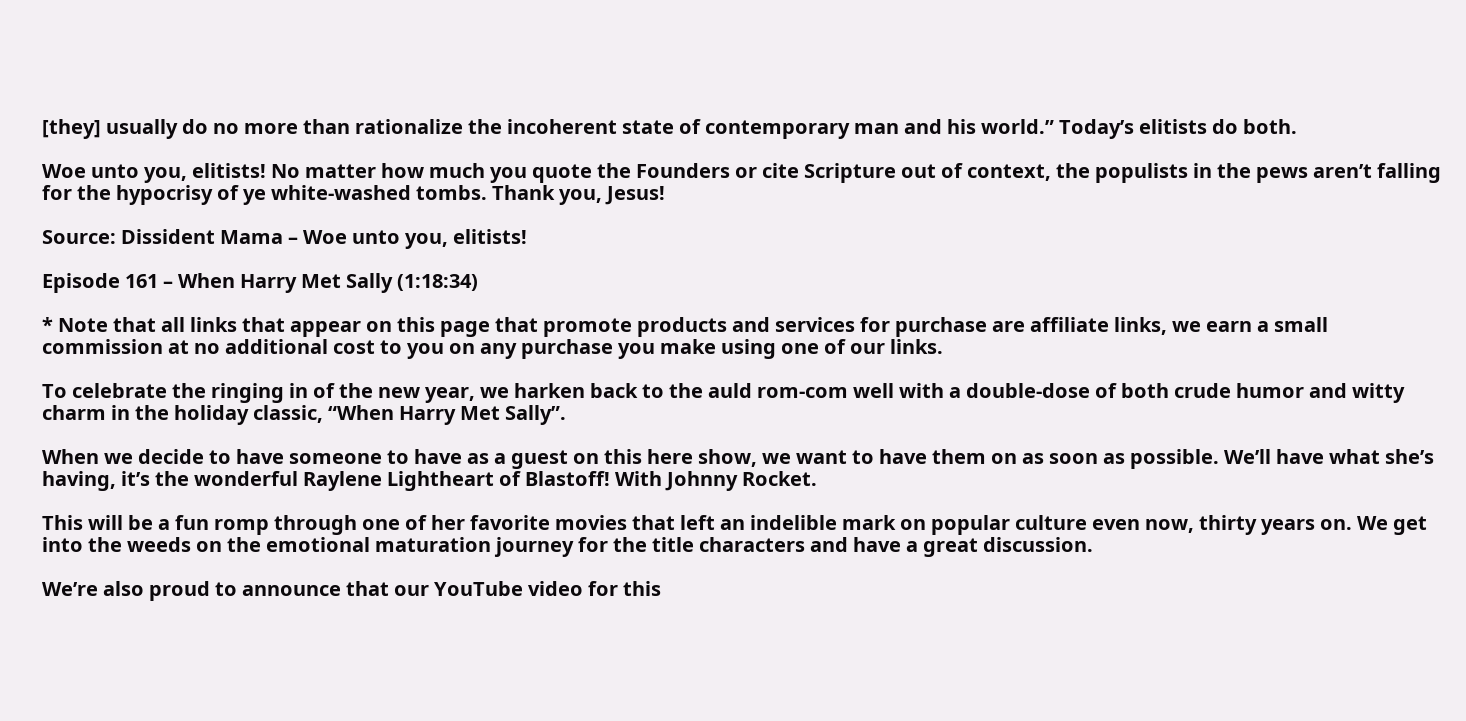[they] usually do no more than rationalize the incoherent state of contemporary man and his world.” Today’s elitists do both.

Woe unto you, elitists! No matter how much you quote the Founders or cite Scripture out of context, the populists in the pews aren’t falling for the hypocrisy of ye white-washed tombs. Thank you, Jesus!

Source: Dissident Mama – Woe unto you, elitists!

Episode 161 – When Harry Met Sally (1:18:34)

* Note that all links that appear on this page that promote products and services for purchase are affiliate links, we earn a small commission at no additional cost to you on any purchase you make using one of our links.

To celebrate the ringing in of the new year, we harken back to the auld rom-com well with a double-dose of both crude humor and witty charm in the holiday classic, “When Harry Met Sally”.

When we decide to have someone to have as a guest on this here show, we want to have them on as soon as possible. We’ll have what she’s having, it’s the wonderful Raylene Lightheart of Blastoff! With Johnny Rocket.

This will be a fun romp through one of her favorite movies that left an indelible mark on popular culture even now, thirty years on. We get into the weeds on the emotional maturation journey for the title characters and have a great discussion.

We’re also proud to announce that our YouTube video for this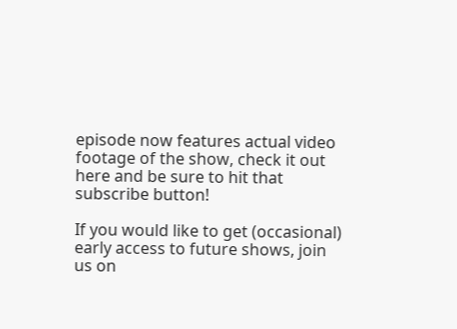episode now features actual video footage of the show, check it out here and be sure to hit that subscribe button!

If you would like to get (occasional) early access to future shows, join us on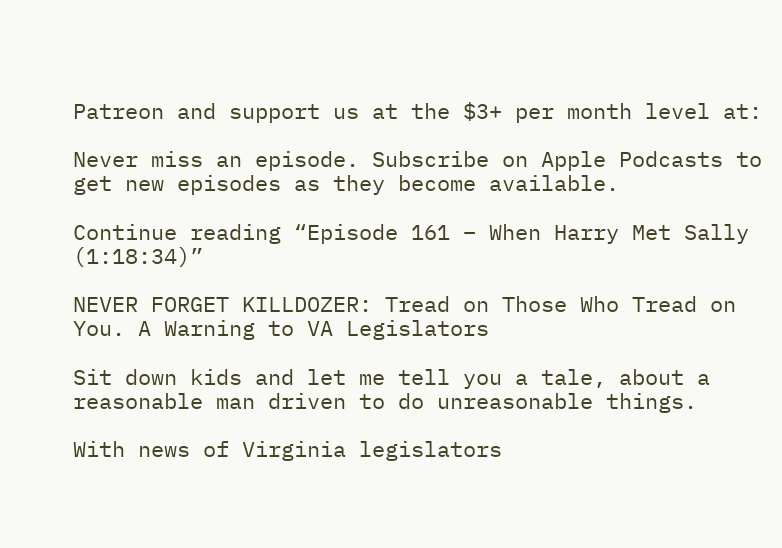Patreon and support us at the $3+ per month level at:

Never miss an episode. Subscribe on Apple Podcasts to get new episodes as they become available.

Continue reading “Episode 161 – When Harry Met Sally (1:18:34)”

NEVER FORGET KILLDOZER: Tread on Those Who Tread on You. A Warning to VA Legislators

Sit down kids and let me tell you a tale, about a reasonable man driven to do unreasonable things.

With news of Virginia legislators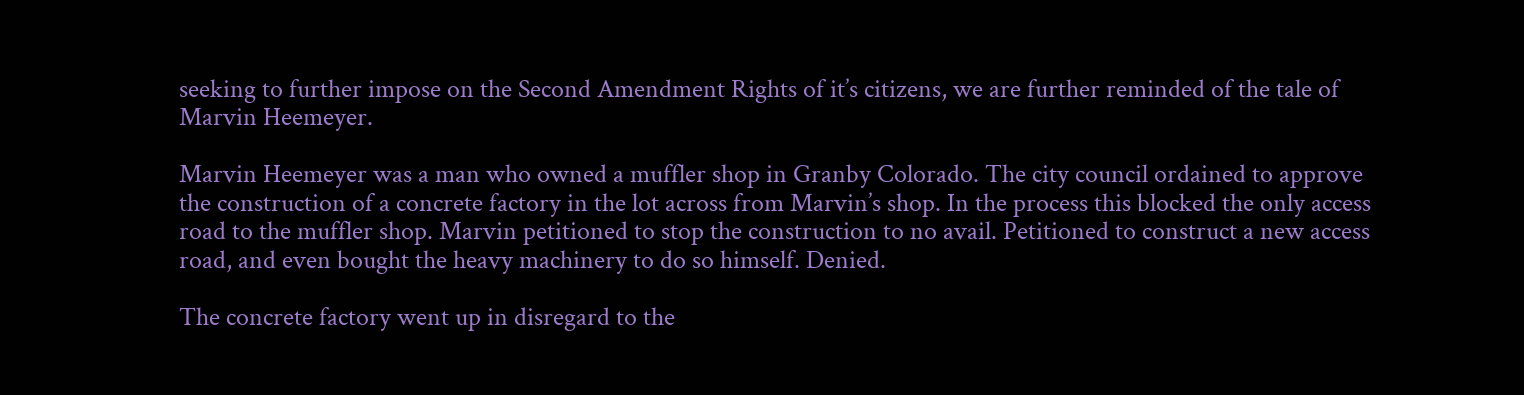seeking to further impose on the Second Amendment Rights of it’s citizens, we are further reminded of the tale of Marvin Heemeyer.

Marvin Heemeyer was a man who owned a muffler shop in Granby Colorado. The city council ordained to approve the construction of a concrete factory in the lot across from Marvin’s shop. In the process this blocked the only access road to the muffler shop. Marvin petitioned to stop the construction to no avail. Petitioned to construct a new access road, and even bought the heavy machinery to do so himself. Denied.

The concrete factory went up in disregard to the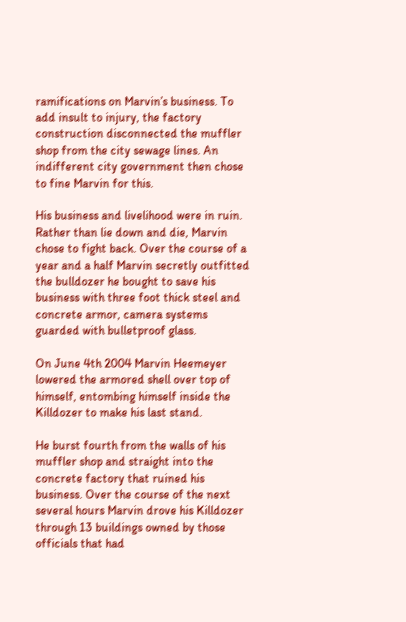ramifications on Marvin’s business. To add insult to injury, the factory construction disconnected the muffler shop from the city sewage lines. An indifferent city government then chose to fine Marvin for this.

His business and livelihood were in ruin. Rather than lie down and die, Marvin chose to fight back. Over the course of a year and a half Marvin secretly outfitted the bulldozer he bought to save his business with three foot thick steel and concrete armor, camera systems guarded with bulletproof glass.

On June 4th 2004 Marvin Heemeyer lowered the armored shell over top of himself, entombing himself inside the Killdozer to make his last stand.

He burst fourth from the walls of his muffler shop and straight into the concrete factory that ruined his business. Over the course of the next several hours Marvin drove his Killdozer through 13 buildings owned by those officials that had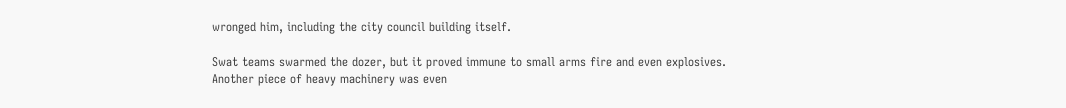wronged him, including the city council building itself.

Swat teams swarmed the dozer, but it proved immune to small arms fire and even explosives. Another piece of heavy machinery was even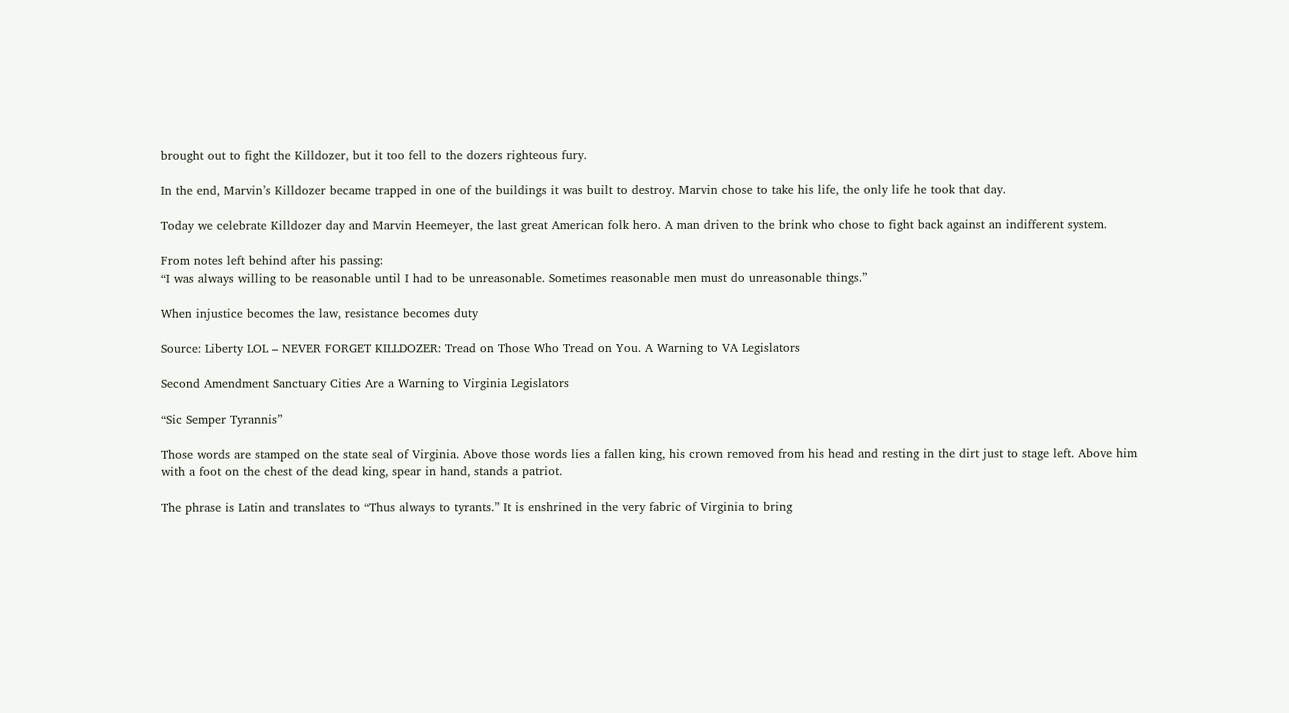brought out to fight the Killdozer, but it too fell to the dozers righteous fury.

In the end, Marvin’s Killdozer became trapped in one of the buildings it was built to destroy. Marvin chose to take his life, the only life he took that day.

Today we celebrate Killdozer day and Marvin Heemeyer, the last great American folk hero. A man driven to the brink who chose to fight back against an indifferent system.

From notes left behind after his passing:
“I was always willing to be reasonable until I had to be unreasonable. Sometimes reasonable men must do unreasonable things.”

When injustice becomes the law, resistance becomes duty

Source: Liberty LOL – NEVER FORGET KILLDOZER: Tread on Those Who Tread on You. A Warning to VA Legislators

Second Amendment Sanctuary Cities Are a Warning to Virginia Legislators

“Sic Semper Tyrannis”

Those words are stamped on the state seal of Virginia. Above those words lies a fallen king, his crown removed from his head and resting in the dirt just to stage left. Above him with a foot on the chest of the dead king, spear in hand, stands a patriot.

The phrase is Latin and translates to “Thus always to tyrants.” It is enshrined in the very fabric of Virginia to bring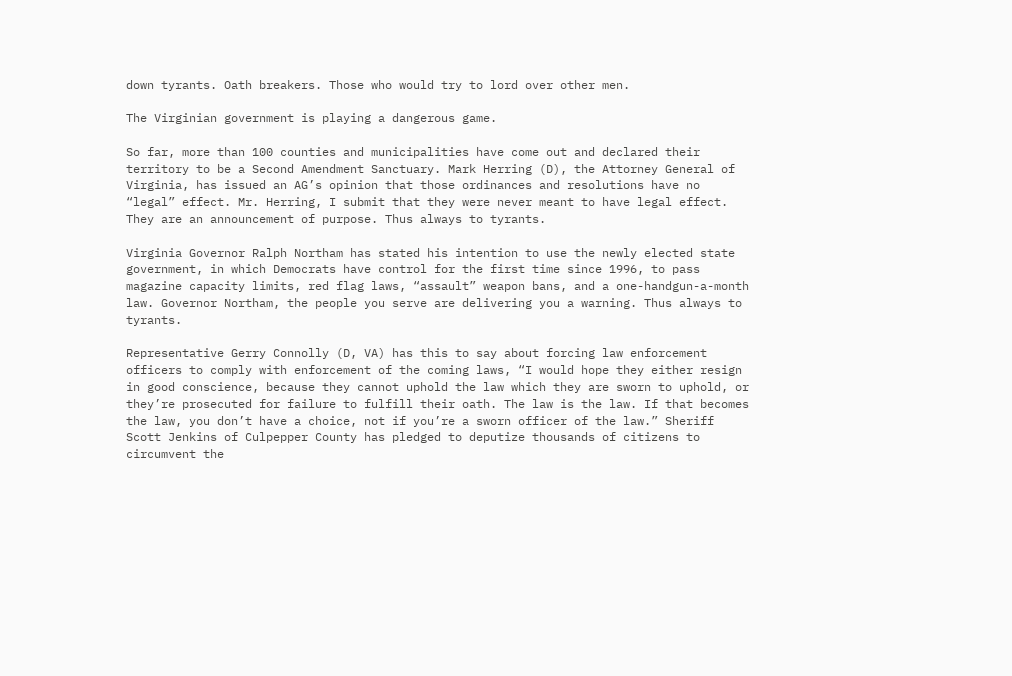down tyrants. Oath breakers. Those who would try to lord over other men.

The Virginian government is playing a dangerous game.

So far, more than 100 counties and municipalities have come out and declared their territory to be a Second Amendment Sanctuary. Mark Herring (D), the Attorney General of Virginia, has issued an AG’s opinion that those ordinances and resolutions have no “legal” effect. Mr. Herring, I submit that they were never meant to have legal effect. They are an announcement of purpose. Thus always to tyrants.

Virginia Governor Ralph Northam has stated his intention to use the newly elected state government, in which Democrats have control for the first time since 1996, to pass magazine capacity limits, red flag laws, “assault” weapon bans, and a one-handgun-a-month law. Governor Northam, the people you serve are delivering you a warning. Thus always to tyrants.

Representative Gerry Connolly (D, VA) has this to say about forcing law enforcement officers to comply with enforcement of the coming laws, “I would hope they either resign in good conscience, because they cannot uphold the law which they are sworn to uphold, or they’re prosecuted for failure to fulfill their oath. The law is the law. If that becomes the law, you don’t have a choice, not if you’re a sworn officer of the law.” Sheriff Scott Jenkins of Culpepper County has pledged to deputize thousands of citizens to circumvent the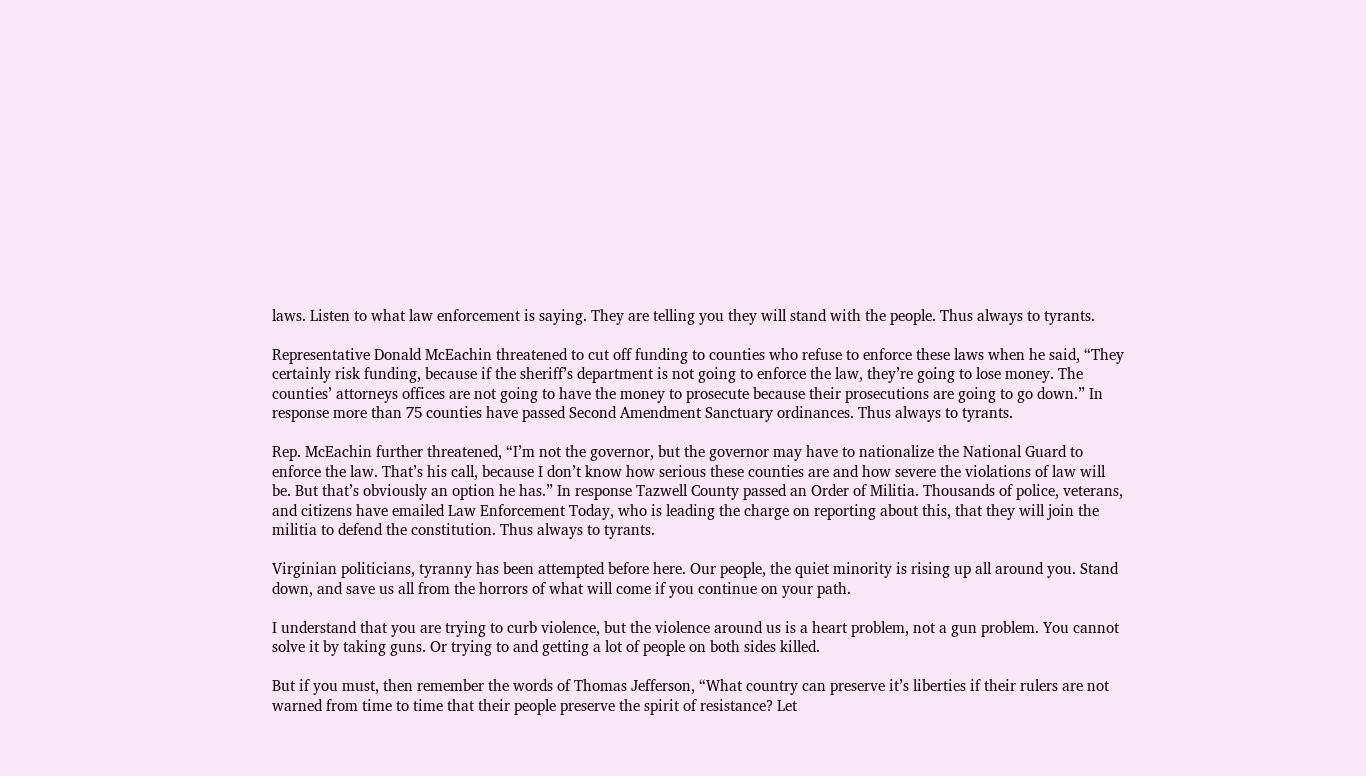laws. Listen to what law enforcement is saying. They are telling you they will stand with the people. Thus always to tyrants.

Representative Donald McEachin threatened to cut off funding to counties who refuse to enforce these laws when he said, “They certainly risk funding, because if the sheriff’s department is not going to enforce the law, they’re going to lose money. The counties’ attorneys offices are not going to have the money to prosecute because their prosecutions are going to go down.” In response more than 75 counties have passed Second Amendment Sanctuary ordinances. Thus always to tyrants.

Rep. McEachin further threatened, “I’m not the governor, but the governor may have to nationalize the National Guard to enforce the law. That’s his call, because I don’t know how serious these counties are and how severe the violations of law will be. But that’s obviously an option he has.” In response Tazwell County passed an Order of Militia. Thousands of police, veterans, and citizens have emailed Law Enforcement Today, who is leading the charge on reporting about this, that they will join the militia to defend the constitution. Thus always to tyrants.

Virginian politicians, tyranny has been attempted before here. Our people, the quiet minority is rising up all around you. Stand down, and save us all from the horrors of what will come if you continue on your path.

I understand that you are trying to curb violence, but the violence around us is a heart problem, not a gun problem. You cannot solve it by taking guns. Or trying to and getting a lot of people on both sides killed.

But if you must, then remember the words of Thomas Jefferson, “What country can preserve it’s liberties if their rulers are not warned from time to time that their people preserve the spirit of resistance? Let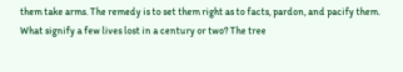them take arms. The remedy is to set them right as to facts, pardon, and pacify them. What signify a few lives lost in a century or two? The tree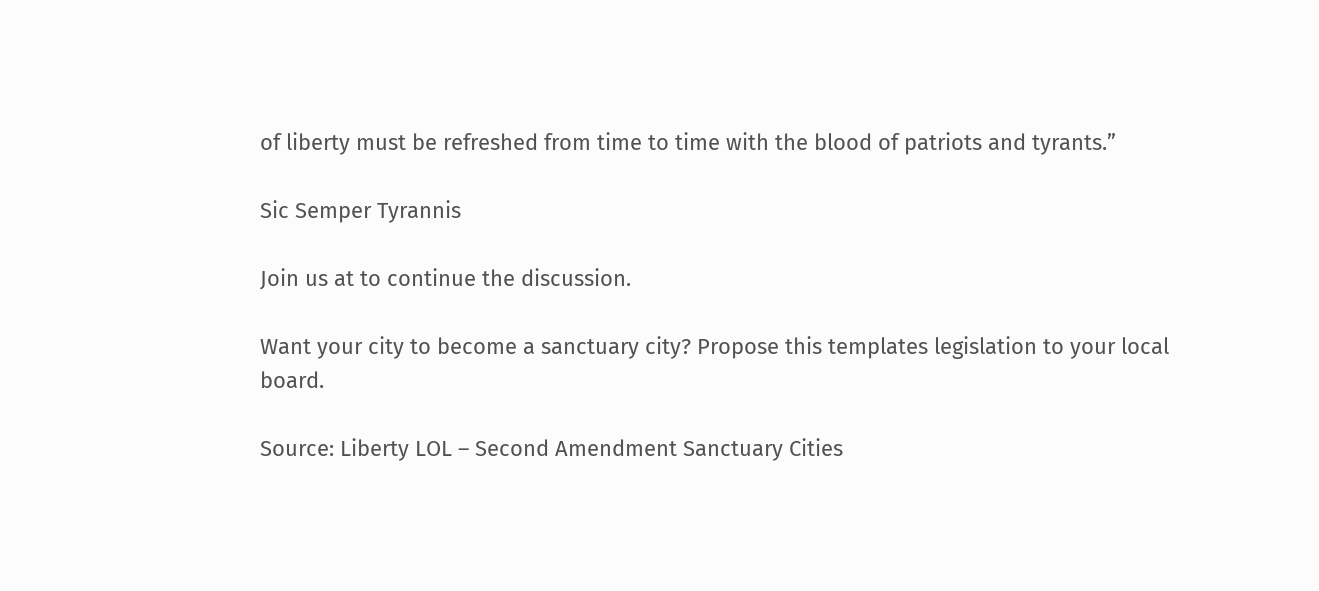of liberty must be refreshed from time to time with the blood of patriots and tyrants.”

Sic Semper Tyrannis

Join us at to continue the discussion.

Want your city to become a sanctuary city? Propose this templates legislation to your local board.

Source: Liberty LOL – Second Amendment Sanctuary Cities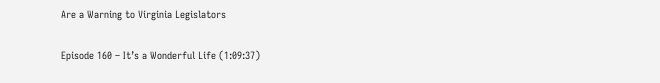Are a Warning to Virginia Legislators

Episode 160 – It’s a Wonderful Life (1:09:37)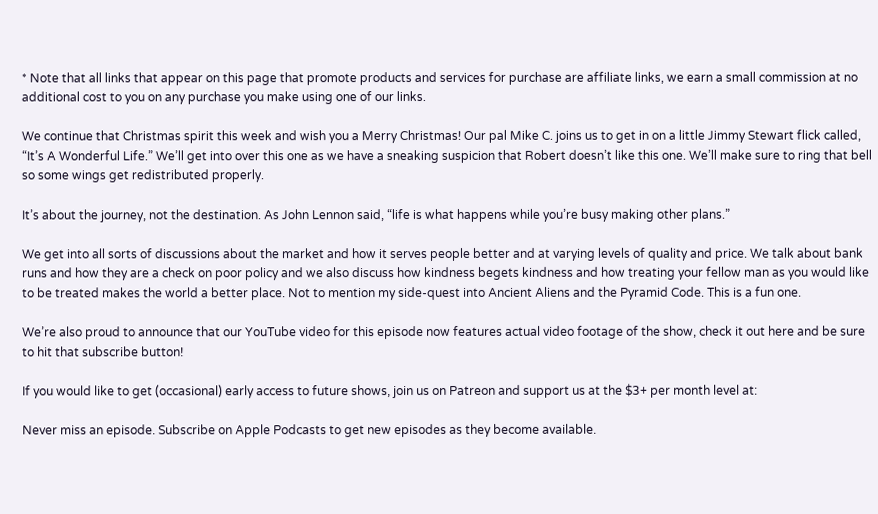* Note that all links that appear on this page that promote products and services for purchase are affiliate links, we earn a small commission at no additional cost to you on any purchase you make using one of our links.

We continue that Christmas spirit this week and wish you a Merry Christmas! Our pal Mike C. joins us to get in on a little Jimmy Stewart flick called, “It’s A Wonderful Life.” We’ll get into over this one as we have a sneaking suspicion that Robert doesn’t like this one. We’ll make sure to ring that bell so some wings get redistributed properly.

It’s about the journey, not the destination. As John Lennon said, “life is what happens while you’re busy making other plans.”

We get into all sorts of discussions about the market and how it serves people better and at varying levels of quality and price. We talk about bank runs and how they are a check on poor policy and we also discuss how kindness begets kindness and how treating your fellow man as you would like to be treated makes the world a better place. Not to mention my side-quest into Ancient Aliens and the Pyramid Code. This is a fun one.

We’re also proud to announce that our YouTube video for this episode now features actual video footage of the show, check it out here and be sure to hit that subscribe button!

If you would like to get (occasional) early access to future shows, join us on Patreon and support us at the $3+ per month level at:

Never miss an episode. Subscribe on Apple Podcasts to get new episodes as they become available.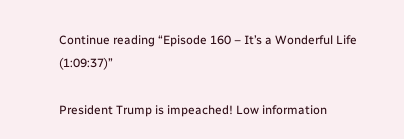Continue reading “Episode 160 – It’s a Wonderful Life (1:09:37)”

President Trump is impeached! Low information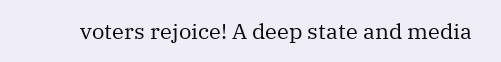voters rejoice! A deep state and media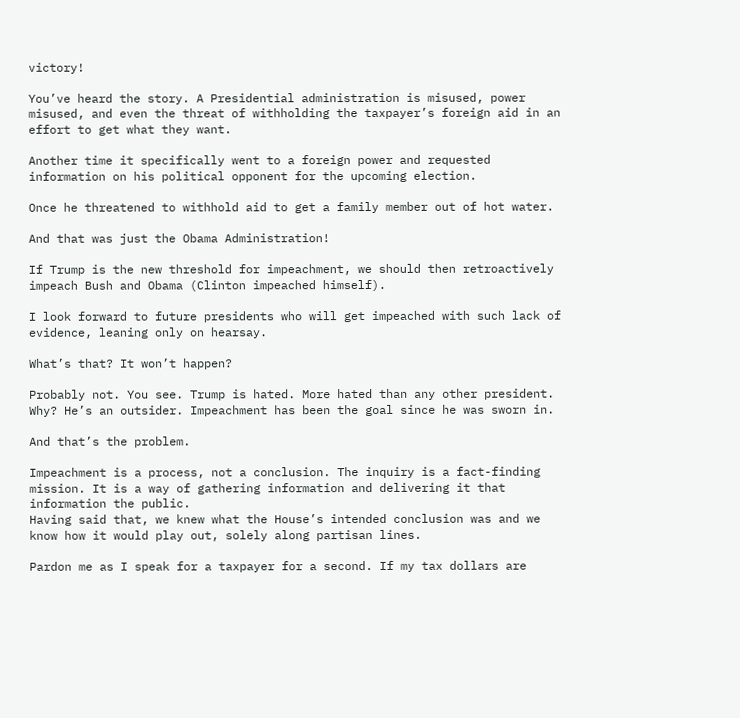victory!

You’ve heard the story. A Presidential administration is misused, power misused, and even the threat of withholding the taxpayer’s foreign aid in an effort to get what they want.

Another time it specifically went to a foreign power and requested information on his political opponent for the upcoming election.

Once he threatened to withhold aid to get a family member out of hot water.

And that was just the Obama Administration!

If Trump is the new threshold for impeachment, we should then retroactively impeach Bush and Obama (Clinton impeached himself).

I look forward to future presidents who will get impeached with such lack of evidence, leaning only on hearsay.

What’s that? It won’t happen?

Probably not. You see. Trump is hated. More hated than any other president. Why? He’s an outsider. Impeachment has been the goal since he was sworn in.

And that’s the problem.

Impeachment is a process, not a conclusion. The inquiry is a fact-finding mission. It is a way of gathering information and delivering it that information the public.
Having said that, we knew what the House’s intended conclusion was and we know how it would play out, solely along partisan lines.

Pardon me as I speak for a taxpayer for a second. If my tax dollars are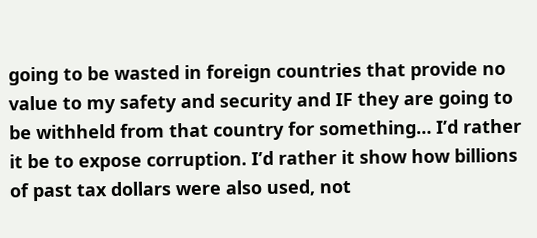going to be wasted in foreign countries that provide no value to my safety and security and IF they are going to be withheld from that country for something… I’d rather it be to expose corruption. I’d rather it show how billions of past tax dollars were also used, not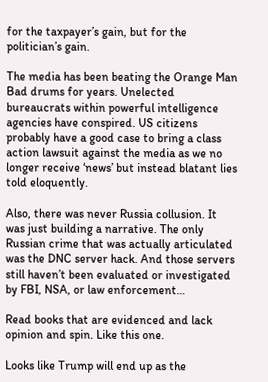for the taxpayer’s gain, but for the politician’s gain.

The media has been beating the Orange Man Bad drums for years. Unelected bureaucrats within powerful intelligence agencies have conspired. US citizens probably have a good case to bring a class action lawsuit against the media as we no longer receive ‘news’ but instead blatant lies told eloquently.

Also, there was never Russia collusion. It was just building a narrative. The only Russian crime that was actually articulated was the DNC server hack. And those servers still haven’t been evaluated or investigated by FBI, NSA, or law enforcement…

Read books that are evidenced and lack opinion and spin. Like this one.

Looks like Trump will end up as the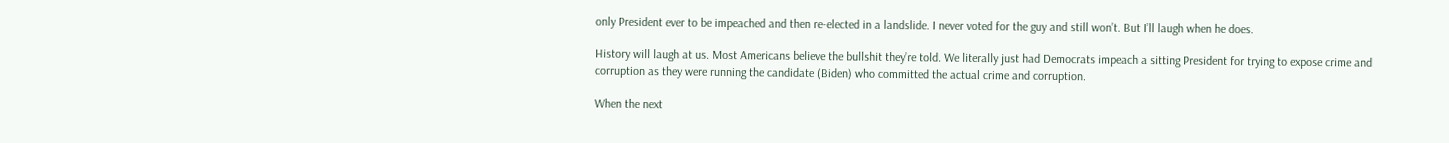only President ever to be impeached and then re-elected in a landslide. I never voted for the guy and still won’t. But I’ll laugh when he does.

History will laugh at us. Most Americans believe the bullshit they’re told. We literally just had Democrats impeach a sitting President for trying to expose crime and corruption as they were running the candidate (Biden) who committed the actual crime and corruption.

When the next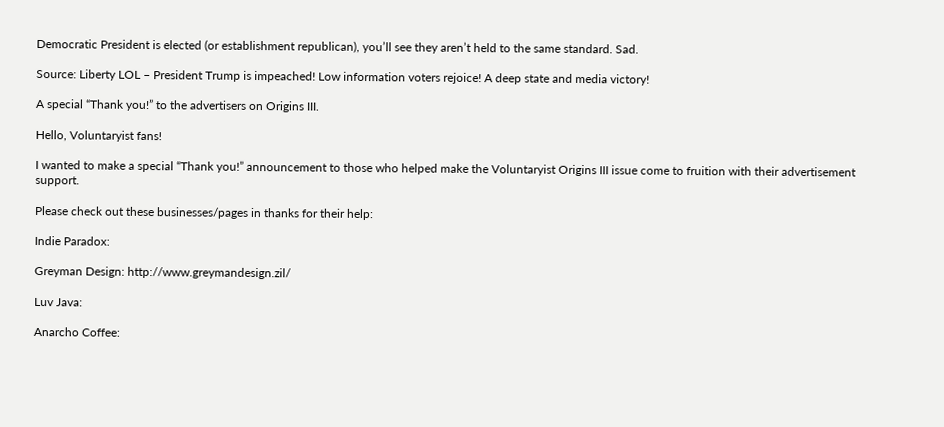Democratic President is elected (or establishment republican), you’ll see they aren’t held to the same standard. Sad.

Source: Liberty LOL – President Trump is impeached! Low information voters rejoice! A deep state and media victory!

A special “Thank you!” to the advertisers on Origins III.

Hello, Voluntaryist fans!

I wanted to make a special “Thank you!” announcement to those who helped make the Voluntaryist Origins III issue come to fruition with their advertisement support.

Please check out these businesses/pages in thanks for their help:

Indie Paradox:

Greyman Design: http://www.greymandesign.zil/

Luv Java:

Anarcho Coffee: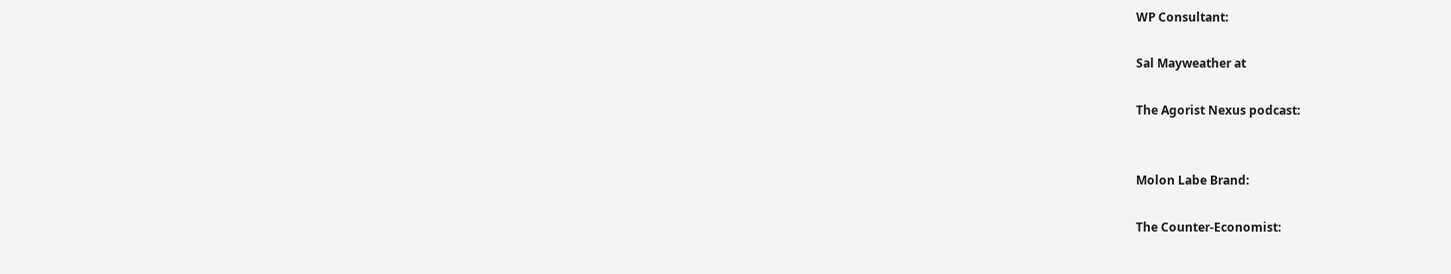WP Consultant:

Sal Mayweather at

The Agorist Nexus podcast:


Molon Labe Brand:

The Counter-Economist: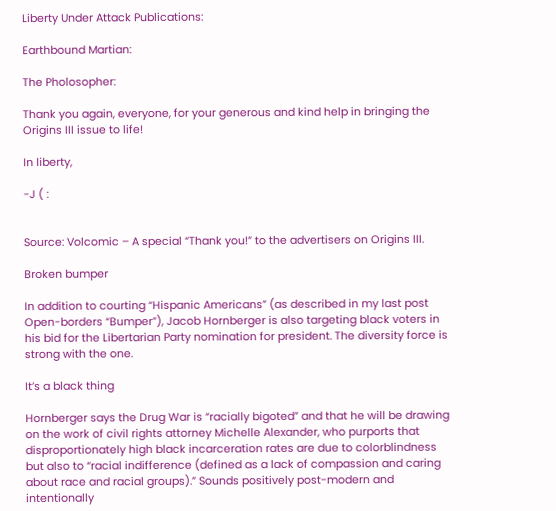Liberty Under Attack Publications:

Earthbound Martian:

The Pholosopher:

Thank you again, everyone, for your generous and kind help in bringing the Origins III issue to life!

In liberty,

-J ( :


Source: Volcomic – A special “Thank you!” to the advertisers on Origins III.

Broken bumper

In addition to courting “Hispanic Americans” (as described in my last post Open-borders “Bumper”), Jacob Hornberger is also targeting black voters in his bid for the Libertarian Party nomination for president. The diversity force is strong with the one.

It’s a black thing

Hornberger says the Drug War is “racially bigoted” and that he will be drawing on the work of civil rights attorney Michelle Alexander, who purports that disproportionately high black incarceration rates are due to colorblindness but also to “racial indifference (defined as a lack of compassion and caring about race and racial groups).” Sounds positively post-modern and intentionally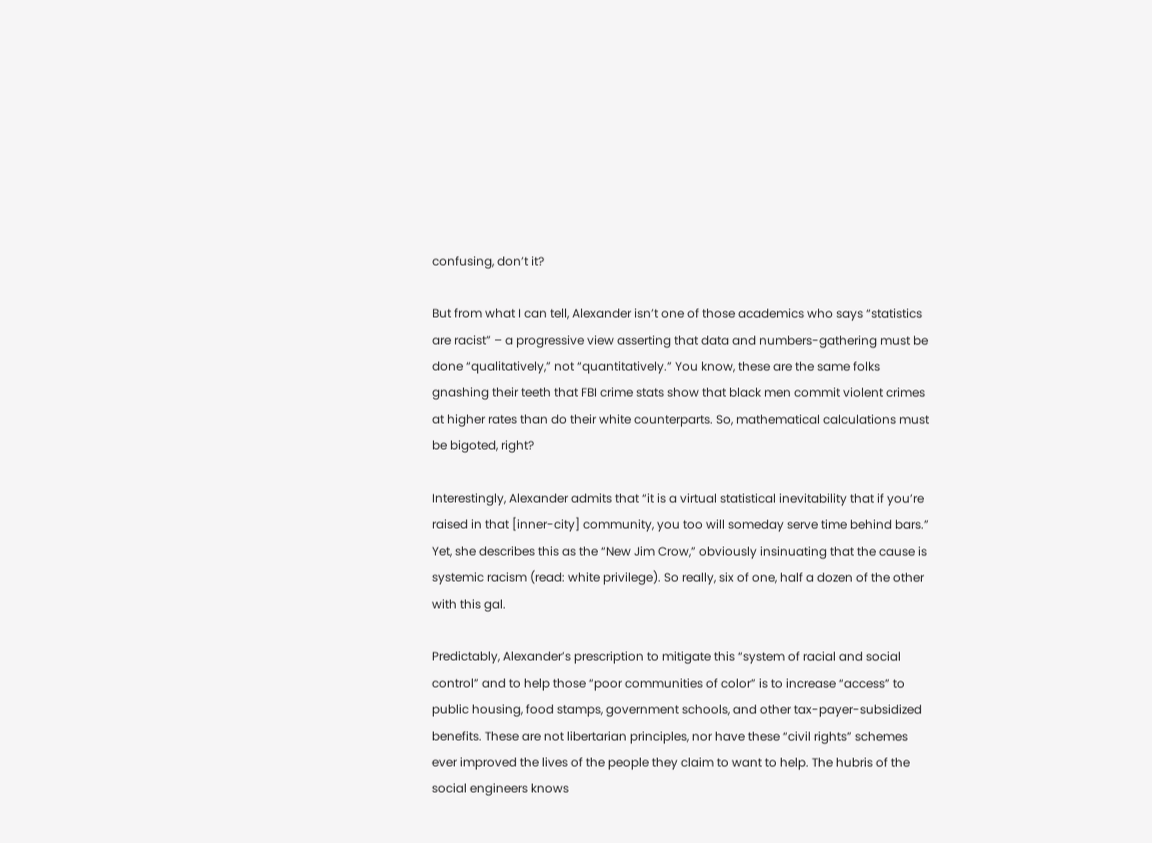confusing, don’t it?

But from what I can tell, Alexander isn’t one of those academics who says “statistics are racist” – a progressive view asserting that data and numbers-gathering must be done “qualitatively,” not “quantitatively.” You know, these are the same folks gnashing their teeth that FBI crime stats show that black men commit violent crimes at higher rates than do their white counterparts. So, mathematical calculations must be bigoted, right?

Interestingly, Alexander admits that “it is a virtual statistical inevitability that if you’re raised in that [inner-city] community, you too will someday serve time behind bars.” Yet, she describes this as the “New Jim Crow,” obviously insinuating that the cause is systemic racism (read: white privilege). So really, six of one, half a dozen of the other with this gal.

Predictably, Alexander’s prescription to mitigate this “system of racial and social control” and to help those “poor communities of color” is to increase “access” to public housing, food stamps, government schools, and other tax-payer-subsidized benefits. These are not libertarian principles, nor have these “civil rights” schemes ever improved the lives of the people they claim to want to help. The hubris of the social engineers knows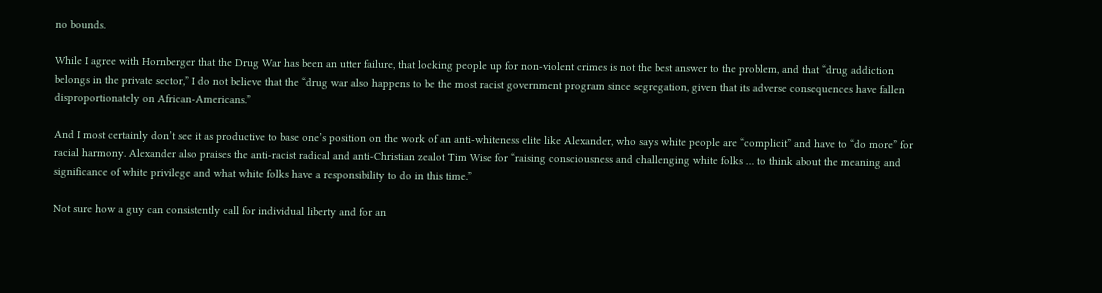no bounds.

While I agree with Hornberger that the Drug War has been an utter failure, that locking people up for non-violent crimes is not the best answer to the problem, and that “drug addiction belongs in the private sector,” I do not believe that the “drug war also happens to be the most racist government program since segregation, given that its adverse consequences have fallen disproportionately on African-Americans.”

And I most certainly don’t see it as productive to base one’s position on the work of an anti-whiteness elite like Alexander, who says white people are “complicit” and have to “do more” for racial harmony. Alexander also praises the anti-racist radical and anti-Christian zealot Tim Wise for “raising consciousness and challenging white folks … to think about the meaning and significance of white privilege and what white folks have a responsibility to do in this time.”

Not sure how a guy can consistently call for individual liberty and for an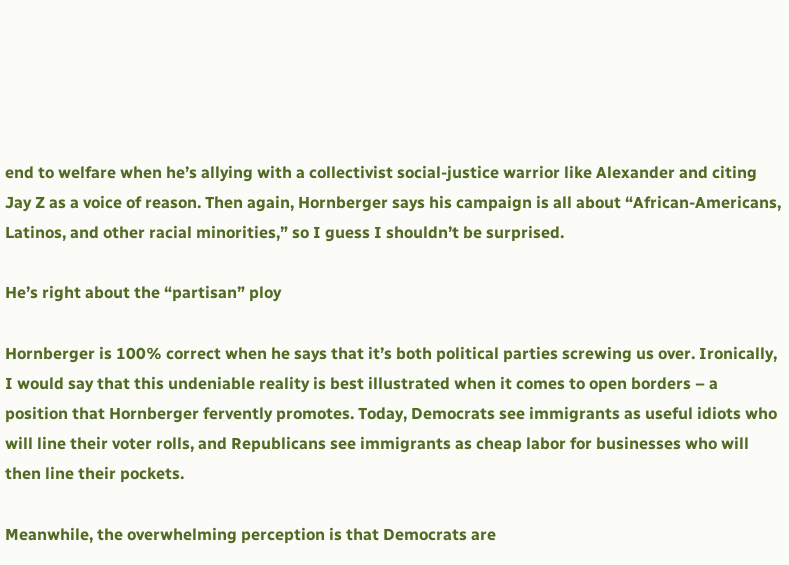end to welfare when he’s allying with a collectivist social-justice warrior like Alexander and citing Jay Z as a voice of reason. Then again, Hornberger says his campaign is all about “African-Americans, Latinos, and other racial minorities,” so I guess I shouldn’t be surprised.

He’s right about the “partisan” ploy

Hornberger is 100% correct when he says that it’s both political parties screwing us over. Ironically, I would say that this undeniable reality is best illustrated when it comes to open borders – a position that Hornberger fervently promotes. Today, Democrats see immigrants as useful idiots who will line their voter rolls, and Republicans see immigrants as cheap labor for businesses who will then line their pockets.

Meanwhile, the overwhelming perception is that Democrats are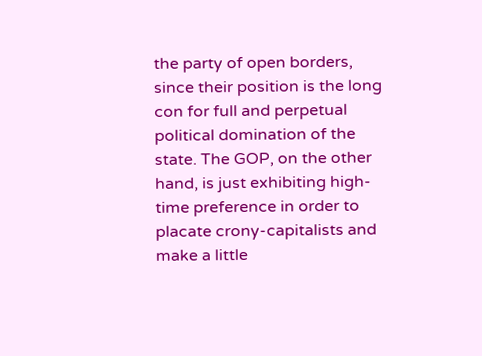the party of open borders, since their position is the long con for full and perpetual political domination of the state. The GOP, on the other hand, is just exhibiting high-time preference in order to placate crony-capitalists and make a little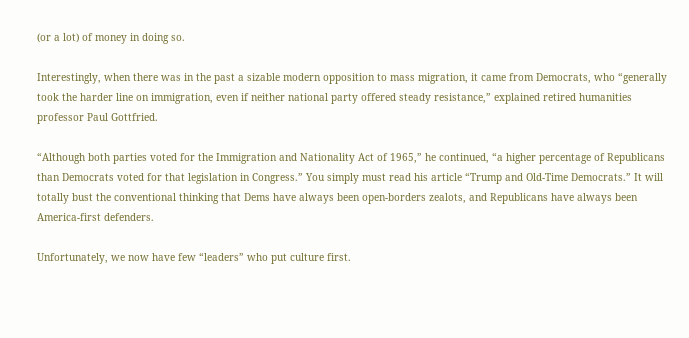(or a lot) of money in doing so.

Interestingly, when there was in the past a sizable modern opposition to mass migration, it came from Democrats, who “generally took the harder line on immigration, even if neither national party offered steady resistance,” explained retired humanities professor Paul Gottfried.

“Although both parties voted for the Immigration and Nationality Act of 1965,” he continued, “a higher percentage of Republicans than Democrats voted for that legislation in Congress.” You simply must read his article “Trump and Old-Time Democrats.” It will totally bust the conventional thinking that Dems have always been open-borders zealots, and Republicans have always been America-first defenders.

Unfortunately, we now have few “leaders” who put culture first.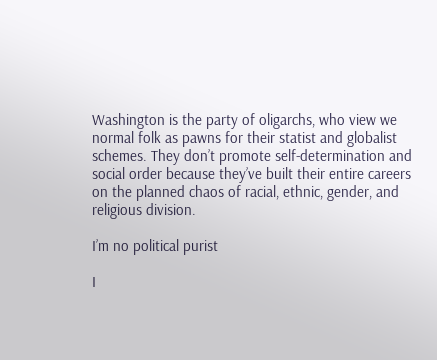Washington is the party of oligarchs, who view we normal folk as pawns for their statist and globalist schemes. They don’t promote self-determination and social order because they’ve built their entire careers on the planned chaos of racial, ethnic, gender, and religious division.

I’m no political purist

I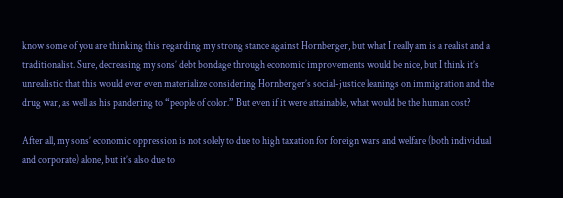know some of you are thinking this regarding my strong stance against Hornberger, but what I really am is a realist and a traditionalist. Sure, decreasing my sons’ debt bondage through economic improvements would be nice, but I think it’s unrealistic that this would ever even materialize considering Hornberger’s social-justice leanings on immigration and the drug war, as well as his pandering to “people of color.” But even if it were attainable, what would be the human cost?

After all, my sons’ economic oppression is not solely to due to high taxation for foreign wars and welfare (both individual and corporate) alone, but it’s also due to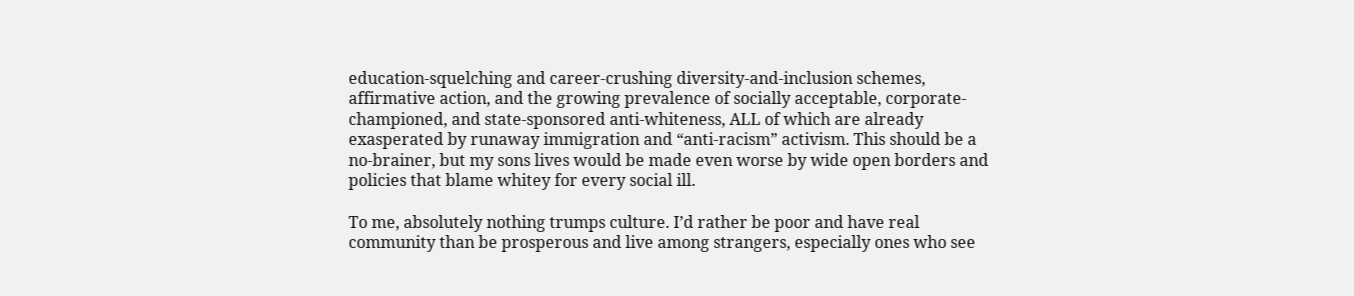education-squelching and career-crushing diversity-and-inclusion schemes, affirmative action, and the growing prevalence of socially acceptable, corporate-championed, and state-sponsored anti-whiteness, ALL of which are already exasperated by runaway immigration and “anti-racism” activism. This should be a no-brainer, but my sons lives would be made even worse by wide open borders and policies that blame whitey for every social ill.

To me, absolutely nothing trumps culture. I’d rather be poor and have real community than be prosperous and live among strangers, especially ones who see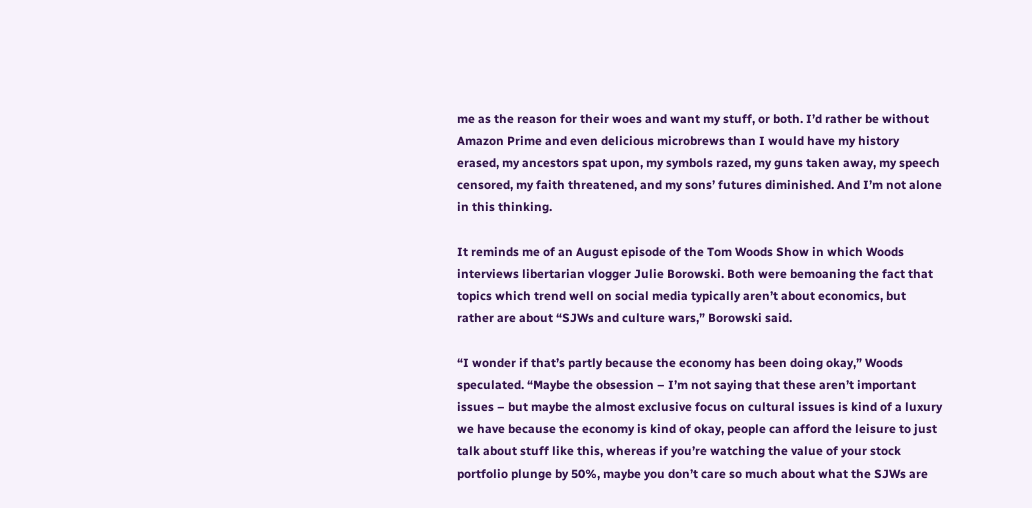me as the reason for their woes and want my stuff, or both. I’d rather be without Amazon Prime and even delicious microbrews than I would have my history erased, my ancestors spat upon, my symbols razed, my guns taken away, my speech censored, my faith threatened, and my sons’ futures diminished. And I’m not alone in this thinking.

It reminds me of an August episode of the Tom Woods Show in which Woods interviews libertarian vlogger Julie Borowski. Both were bemoaning the fact that topics which trend well on social media typically aren’t about economics, but rather are about “SJWs and culture wars,” Borowski said.

“I wonder if that’s partly because the economy has been doing okay,” Woods speculated. “Maybe the obsession – I’m not saying that these aren’t important issues – but maybe the almost exclusive focus on cultural issues is kind of a luxury we have because the economy is kind of okay, people can afford the leisure to just talk about stuff like this, whereas if you’re watching the value of your stock portfolio plunge by 50%, maybe you don’t care so much about what the SJWs are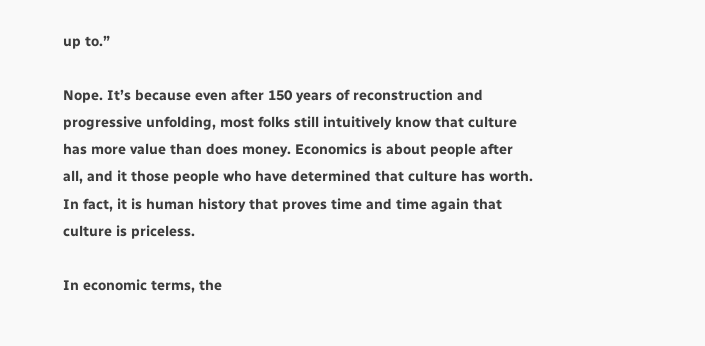up to.”

Nope. It’s because even after 150 years of reconstruction and progressive unfolding, most folks still intuitively know that culture has more value than does money. Economics is about people after all, and it those people who have determined that culture has worth. In fact, it is human history that proves time and time again that culture is priceless.

In economic terms, the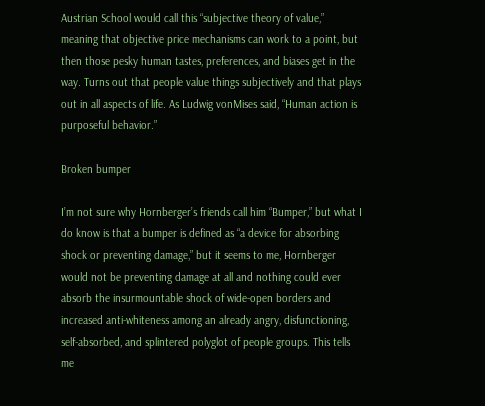Austrian School would call this “subjective theory of value,” meaning that objective price mechanisms can work to a point, but then those pesky human tastes, preferences, and biases get in the way. Turns out that people value things subjectively and that plays out in all aspects of life. As Ludwig vonMises said, “Human action is purposeful behavior.”

Broken bumper

I’m not sure why Hornberger’s friends call him “Bumper,” but what I do know is that a bumper is defined as “a device for absorbing shock or preventing damage,” but it seems to me, Hornberger would not be preventing damage at all and nothing could ever absorb the insurmountable shock of wide-open borders and increased anti-whiteness among an already angry, disfunctioning, self-absorbed, and splintered polyglot of people groups. This tells me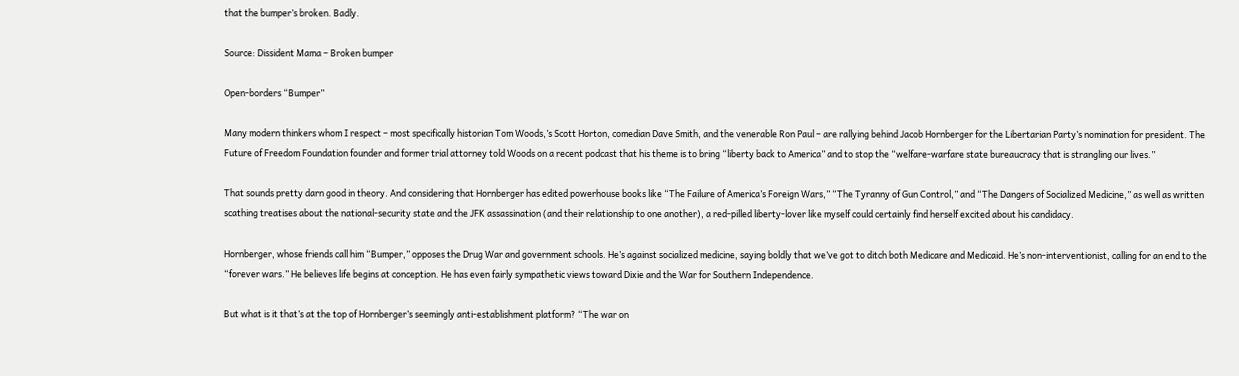that the bumper’s broken. Badly.

Source: Dissident Mama – Broken bumper

Open-borders “Bumper”

Many modern thinkers whom I respect – most specifically historian Tom Woods,’s Scott Horton, comedian Dave Smith, and the venerable Ron Paul – are rallying behind Jacob Hornberger for the Libertarian Party’s nomination for president. The Future of Freedom Foundation founder and former trial attorney told Woods on a recent podcast that his theme is to bring “liberty back to America” and to stop the “welfare-warfare state bureaucracy that is strangling our lives.”

That sounds pretty darn good in theory. And considering that Hornberger has edited powerhouse books like “The Failure of America’s Foreign Wars,” “The Tyranny of Gun Control,” and “The Dangers of Socialized Medicine,” as well as written scathing treatises about the national-security state and the JFK assassination (and their relationship to one another), a red-pilled liberty-lover like myself could certainly find herself excited about his candidacy.

Hornberger, whose friends call him “Bumper,” opposes the Drug War and government schools. He’s against socialized medicine, saying boldly that we’ve got to ditch both Medicare and Medicaid. He’s non-interventionist, calling for an end to the “forever wars.” He believes life begins at conception. He has even fairly sympathetic views toward Dixie and the War for Southern Independence.

But what is it that’s at the top of Hornberger’s seemingly anti-establishment platform? “The war on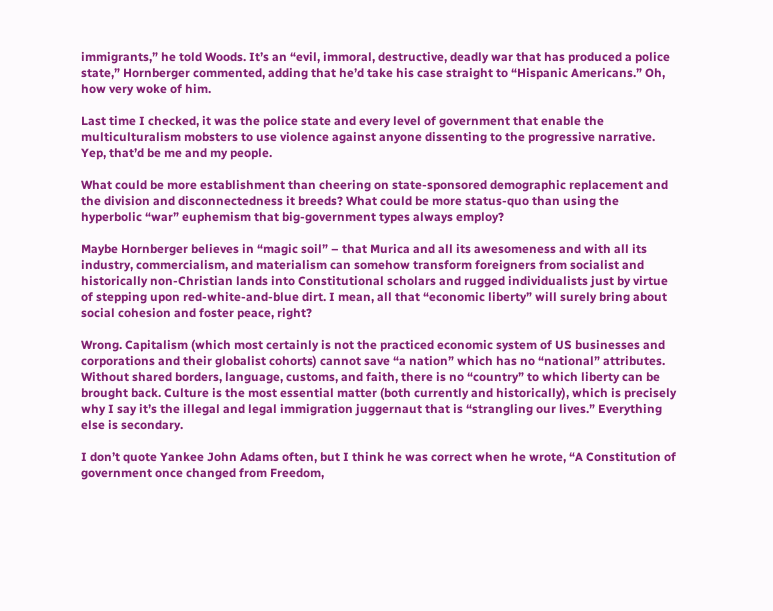immigrants,” he told Woods. It’s an “evil, immoral, destructive, deadly war that has produced a police state,” Hornberger commented, adding that he’d take his case straight to “Hispanic Americans.” Oh, how very woke of him.

Last time I checked, it was the police state and every level of government that enable the multiculturalism mobsters to use violence against anyone dissenting to the progressive narrative. Yep, that’d be me and my people.

What could be more establishment than cheering on state-sponsored demographic replacement and the division and disconnectedness it breeds? What could be more status-quo than using the hyperbolic “war” euphemism that big-government types always employ?

Maybe Hornberger believes in “magic soil” – that Murica and all its awesomeness and with all its industry, commercialism, and materialism can somehow transform foreigners from socialist and historically non-Christian lands into Constitutional scholars and rugged individualists just by virtue of stepping upon red-white-and-blue dirt. I mean, all that “economic liberty” will surely bring about social cohesion and foster peace, right?

Wrong. Capitalism (which most certainly is not the practiced economic system of US businesses and corporations and their globalist cohorts) cannot save “a nation” which has no “national” attributes. Without shared borders, language, customs, and faith, there is no “country” to which liberty can be brought back. Culture is the most essential matter (both currently and historically), which is precisely why I say it’s the illegal and legal immigration juggernaut that is “strangling our lives.” Everything else is secondary.

I don’t quote Yankee John Adams often, but I think he was correct when he wrote, “A Constitution of government once changed from Freedom,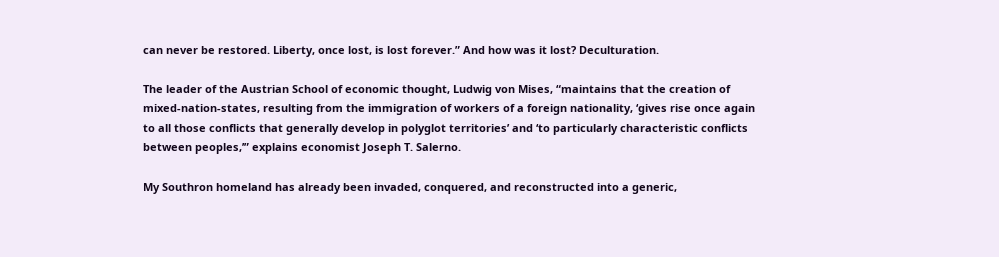can never be restored. Liberty, once lost, is lost forever.” And how was it lost? Deculturation.

The leader of the Austrian School of economic thought, Ludwig von Mises, “maintains that the creation of mixed-nation-states, resulting from the immigration of workers of a foreign nationality, ‘gives rise once again to all those conflicts that generally develop in polyglot territories’ and ‘to particularly characteristic conflicts between peoples,’” explains economist Joseph T. Salerno.

My Southron homeland has already been invaded, conquered, and reconstructed into a generic,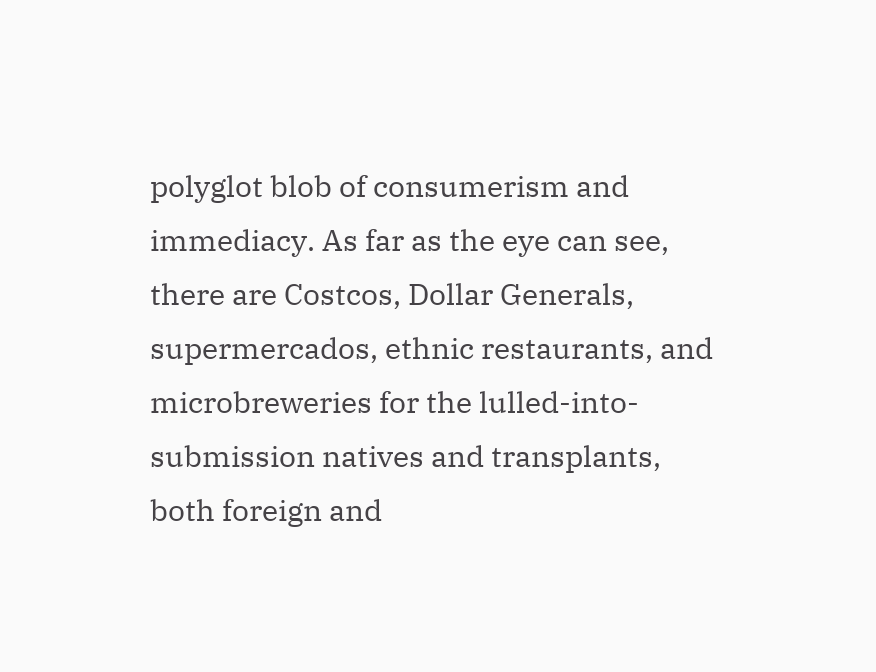polyglot blob of consumerism and immediacy. As far as the eye can see, there are Costcos, Dollar Generals, supermercados, ethnic restaurants, and microbreweries for the lulled-into-submission natives and transplants, both foreign and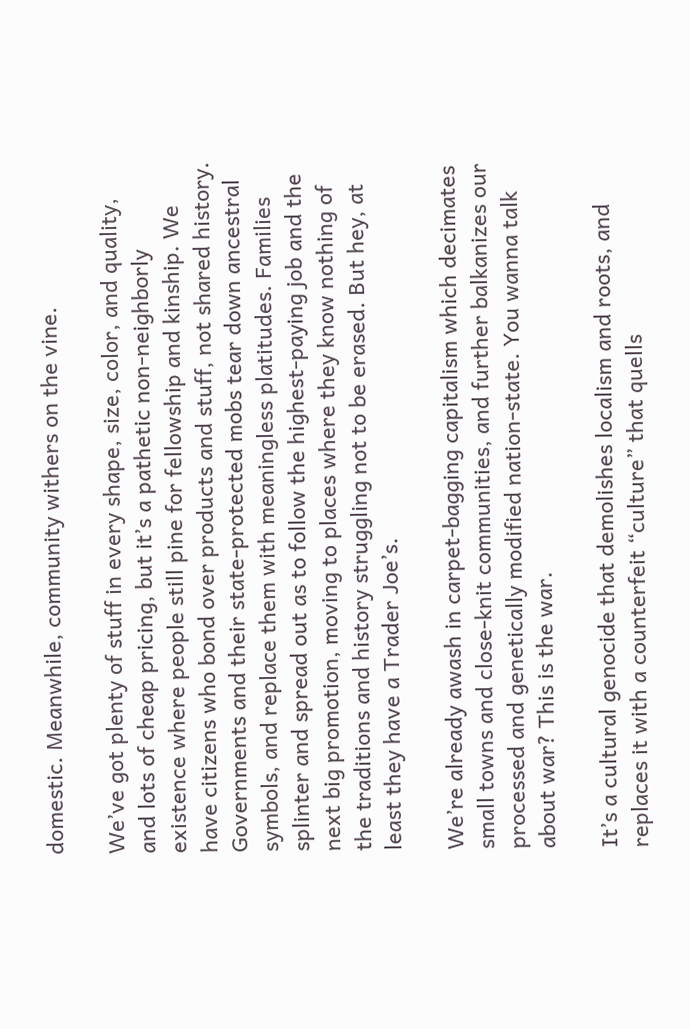domestic. Meanwhile, community withers on the vine.

We’ve got plenty of stuff in every shape, size, color, and quality, and lots of cheap pricing, but it’s a pathetic non-neighborly existence where people still pine for fellowship and kinship. We have citizens who bond over products and stuff, not shared history. Governments and their state-protected mobs tear down ancestral symbols, and replace them with meaningless platitudes. Families splinter and spread out as to follow the highest-paying job and the next big promotion, moving to places where they know nothing of the traditions and history struggling not to be erased. But hey, at least they have a Trader Joe’s.

We’re already awash in carpet-bagging capitalism which decimates small towns and close-knit communities, and further balkanizes our processed and genetically modified nation-state. You wanna talk about war? This is the war.

It’s a cultural genocide that demolishes localism and roots, and replaces it with a counterfeit “culture” that quells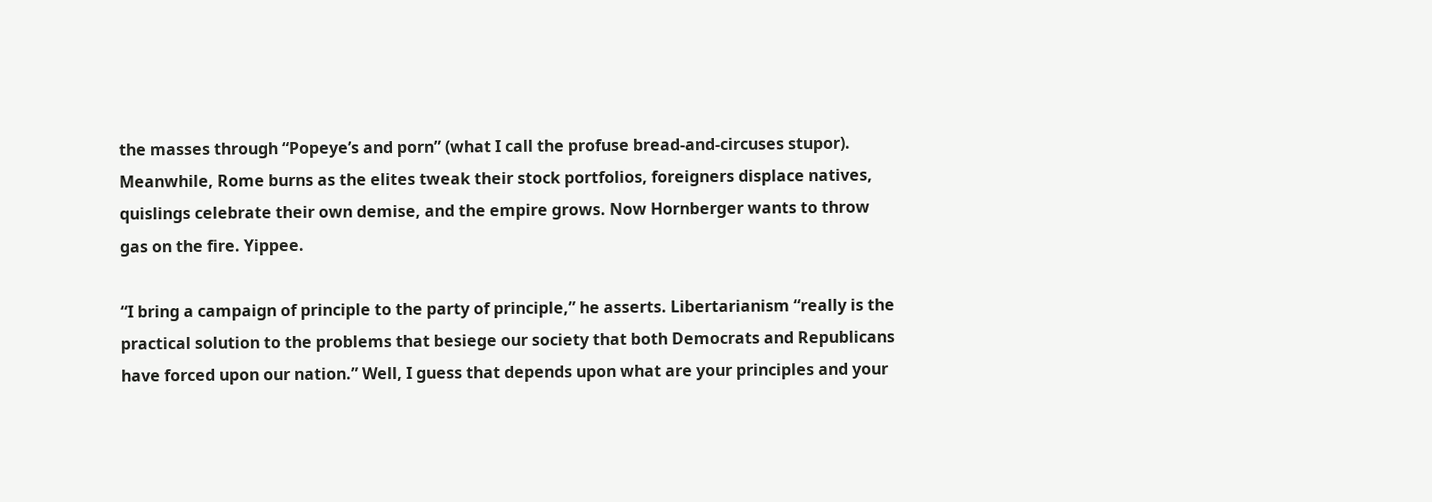the masses through “Popeye’s and porn” (what I call the profuse bread-and-circuses stupor). Meanwhile, Rome burns as the elites tweak their stock portfolios, foreigners displace natives, quislings celebrate their own demise, and the empire grows. Now Hornberger wants to throw gas on the fire. Yippee.

“I bring a campaign of principle to the party of principle,” he asserts. Libertarianism “really is the practical solution to the problems that besiege our society that both Democrats and Republicans have forced upon our nation.” Well, I guess that depends upon what are your principles and your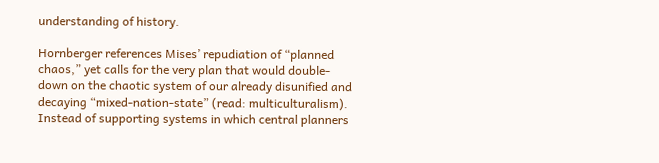understanding of history.

Hornberger references Mises’ repudiation of “planned chaos,” yet calls for the very plan that would double-down on the chaotic system of our already disunified and decaying “mixed-nation-state” (read: multiculturalism). Instead of supporting systems in which central planners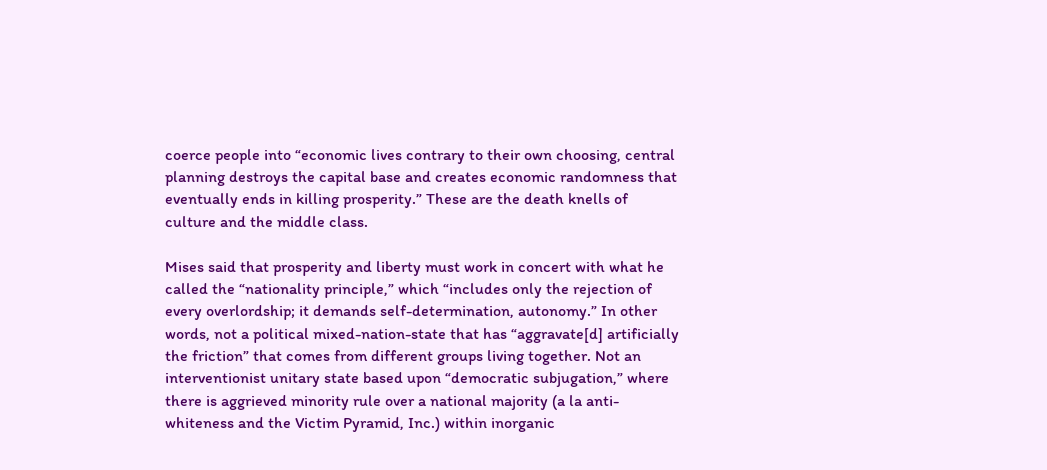coerce people into “economic lives contrary to their own choosing, central planning destroys the capital base and creates economic randomness that eventually ends in killing prosperity.” These are the death knells of culture and the middle class.

Mises said that prosperity and liberty must work in concert with what he called the “nationality principle,” which “includes only the rejection of every overlordship; it demands self-determination, autonomy.” In other words, not a political mixed-nation-state that has “aggravate[d] artificially the friction” that comes from different groups living together. Not an interventionist unitary state based upon “democratic subjugation,” where there is aggrieved minority rule over a national majority (a la anti-whiteness and the Victim Pyramid, Inc.) within inorganic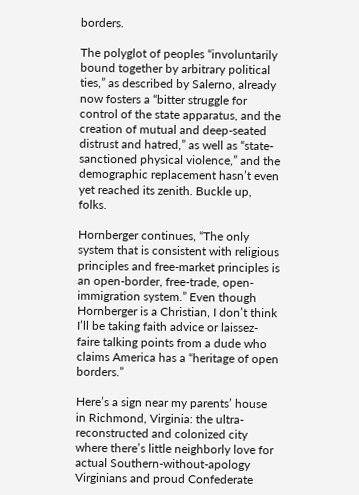borders.

The polyglot of peoples “involuntarily bound together by arbitrary political ties,” as described by Salerno, already now fosters a “bitter struggle for control of the state apparatus, and the creation of mutual and deep-seated distrust and hatred,” as well as “state-sanctioned physical violence,” and the demographic replacement hasn’t even yet reached its zenith. Buckle up, folks.

Hornberger continues, “The only system that is consistent with religious principles and free-market principles is an open-border, free-trade, open-immigration system.” Even though Hornberger is a Christian, I don’t think I’ll be taking faith advice or laissez-faire talking points from a dude who claims America has a “heritage of open borders.”

Here’s a sign near my parents’ house in Richmond, Virginia: the ultra-reconstructed and colonized city where there’s little neighborly love for actual Southern-without-apology Virginians and proud Confederate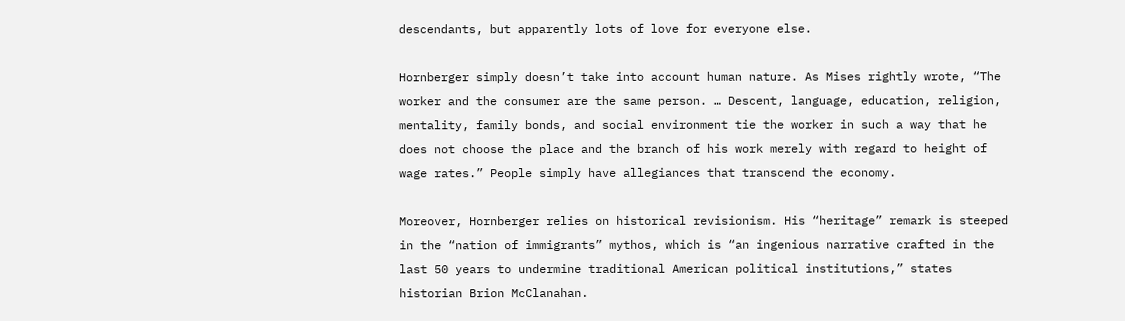descendants, but apparently lots of love for everyone else.

Hornberger simply doesn’t take into account human nature. As Mises rightly wrote, “The worker and the consumer are the same person. … Descent, language, education, religion, mentality, family bonds, and social environment tie the worker in such a way that he does not choose the place and the branch of his work merely with regard to height of wage rates.” People simply have allegiances that transcend the economy.

Moreover, Hornberger relies on historical revisionism. His “heritage” remark is steeped in the “nation of immigrants” mythos, which is “an ingenious narrative crafted in the last 50 years to undermine traditional American political institutions,” states historian Brion McClanahan.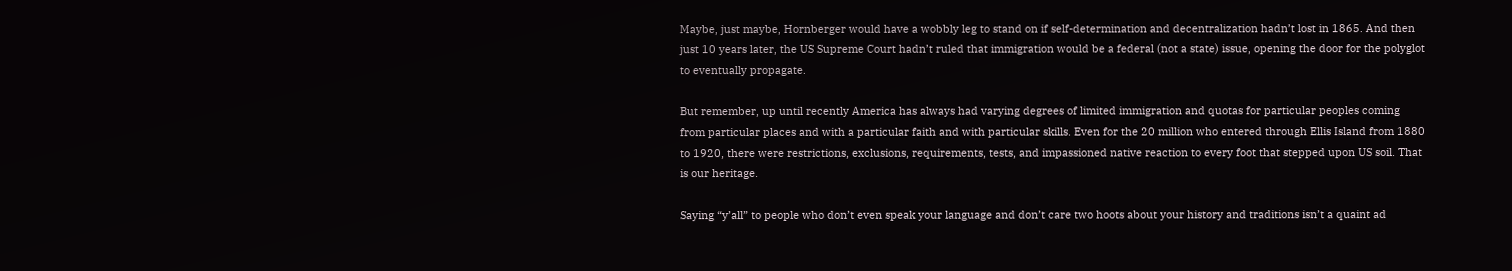Maybe, just maybe, Hornberger would have a wobbly leg to stand on if self-determination and decentralization hadn’t lost in 1865. And then just 10 years later, the US Supreme Court hadn’t ruled that immigration would be a federal (not a state) issue, opening the door for the polyglot to eventually propagate.

But remember, up until recently America has always had varying degrees of limited immigration and quotas for particular peoples coming from particular places and with a particular faith and with particular skills. Even for the 20 million who entered through Ellis Island from 1880 to 1920, there were restrictions, exclusions, requirements, tests, and impassioned native reaction to every foot that stepped upon US soil. That is our heritage.

Saying “y’all” to people who don’t even speak your language and don’t care two hoots about your history and traditions isn’t a quaint ad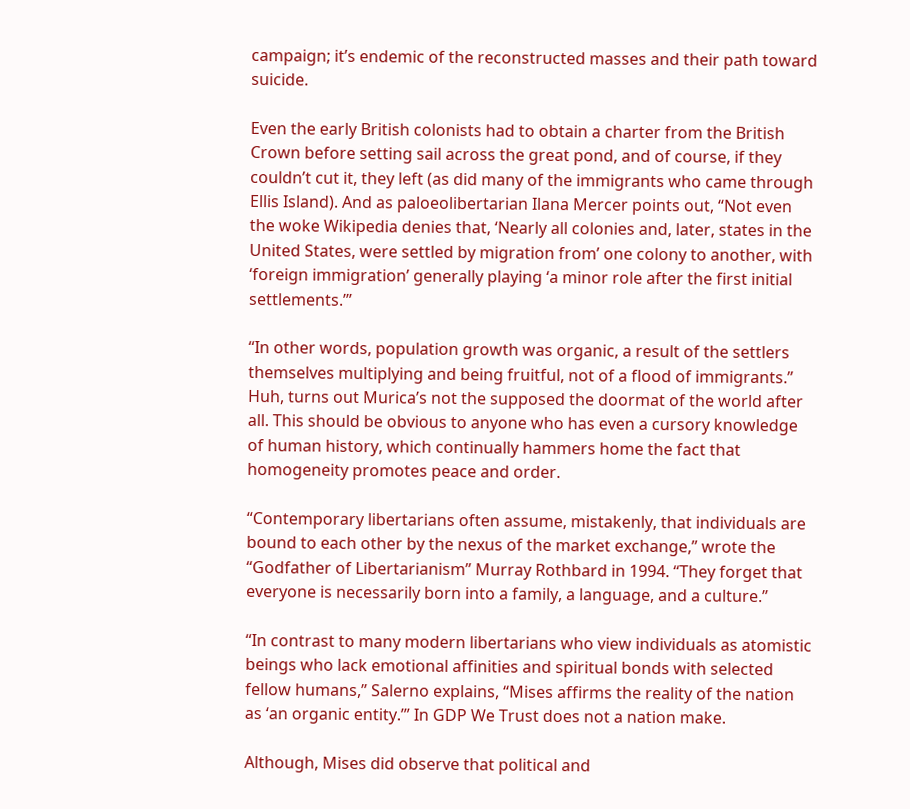campaign; it’s endemic of the reconstructed masses and their path toward suicide.

Even the early British colonists had to obtain a charter from the British Crown before setting sail across the great pond, and of course, if they couldn’t cut it, they left (as did many of the immigrants who came through Ellis Island). And as paloeolibertarian Ilana Mercer points out, “Not even the woke Wikipedia denies that, ‘Nearly all colonies and, later, states in the United States, were settled by migration from’ one colony to another, with ‘foreign immigration’ generally playing ‘a minor role after the first initial settlements.’”

“In other words, population growth was organic, a result of the settlers themselves multiplying and being fruitful, not of a flood of immigrants.” Huh, turns out Murica’s not the supposed the doormat of the world after all. This should be obvious to anyone who has even a cursory knowledge of human history, which continually hammers home the fact that homogeneity promotes peace and order.

“Contemporary libertarians often assume, mistakenly, that individuals are bound to each other by the nexus of the market exchange,” wrote the “Godfather of Libertarianism” Murray Rothbard in 1994. “They forget that everyone is necessarily born into a family, a language, and a culture.”

“In contrast to many modern libertarians who view individuals as atomistic beings who lack emotional affinities and spiritual bonds with selected fellow humans,” Salerno explains, “Mises affirms the reality of the nation as ‘an organic entity.’” In GDP We Trust does not a nation make.

Although, Mises did observe that political and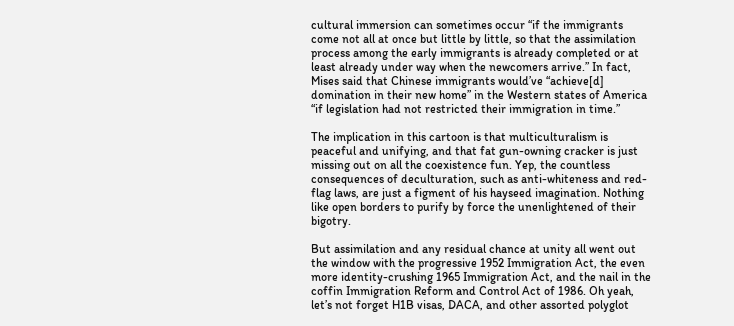cultural immersion can sometimes occur “if the immigrants come not all at once but little by little, so that the assimilation process among the early immigrants is already completed or at least already under way when the newcomers arrive.” In fact, Mises said that Chinese immigrants would’ve “achieve[d] domination in their new home” in the Western states of America “if legislation had not restricted their immigration in time.”

The implication in this cartoon is that multiculturalism is peaceful and unifying, and that fat gun-owning cracker is just missing out on all the coexistence fun. Yep, the countless consequences of deculturation, such as anti-whiteness and red-flag laws, are just a figment of his hayseed imagination. Nothing like open borders to purify by force the unenlightened of their bigotry.

But assimilation and any residual chance at unity all went out the window with the progressive 1952 Immigration Act, the even more identity-crushing 1965 Immigration Act, and the nail in the coffin Immigration Reform and Control Act of 1986. Oh yeah, let’s not forget H1B visas, DACA, and other assorted polyglot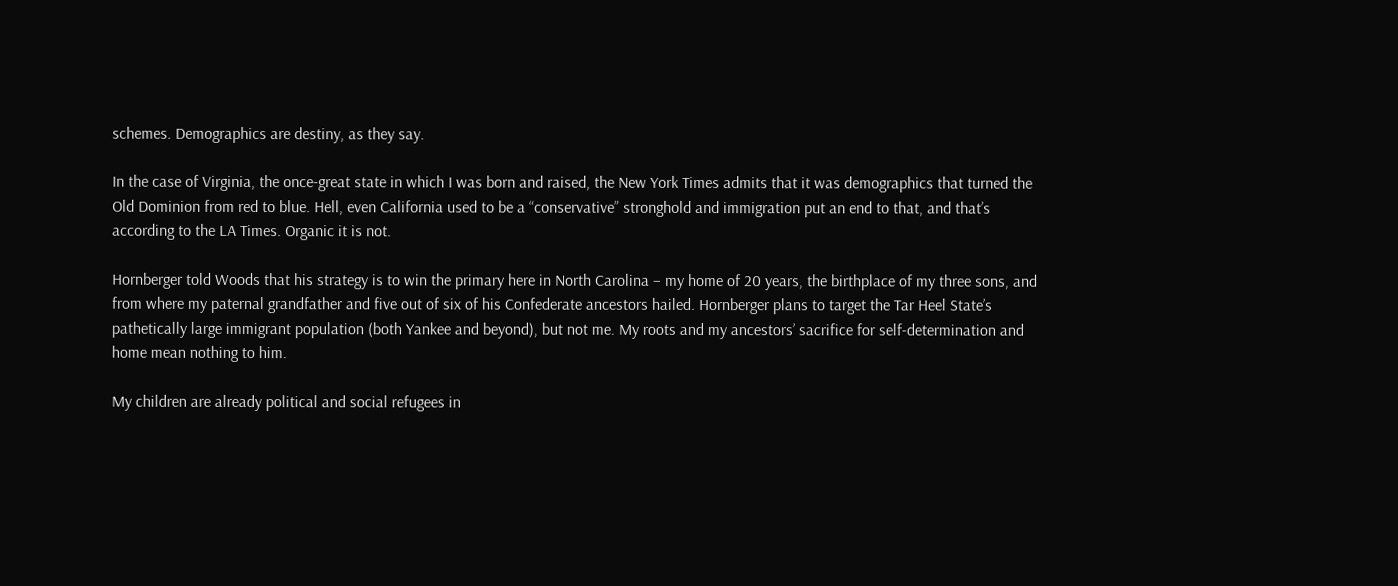schemes. Demographics are destiny, as they say.

In the case of Virginia, the once-great state in which I was born and raised, the New York Times admits that it was demographics that turned the Old Dominion from red to blue. Hell, even California used to be a “conservative” stronghold and immigration put an end to that, and that’s according to the LA Times. Organic it is not.

Hornberger told Woods that his strategy is to win the primary here in North Carolina – my home of 20 years, the birthplace of my three sons, and from where my paternal grandfather and five out of six of his Confederate ancestors hailed. Hornberger plans to target the Tar Heel State’s pathetically large immigrant population (both Yankee and beyond), but not me. My roots and my ancestors’ sacrifice for self-determination and home mean nothing to him.

My children are already political and social refugees in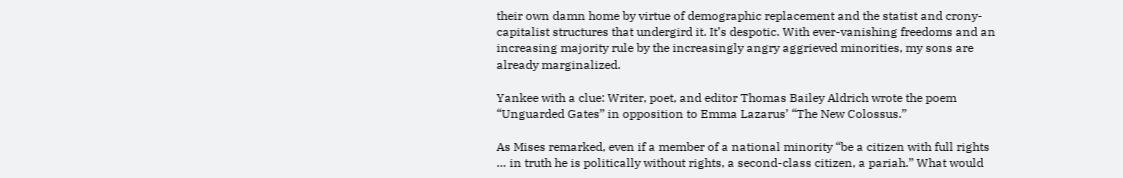their own damn home by virtue of demographic replacement and the statist and crony-capitalist structures that undergird it. It’s despotic. With ever-vanishing freedoms and an increasing majority rule by the increasingly angry aggrieved minorities, my sons are already marginalized.

Yankee with a clue: Writer, poet, and editor Thomas Bailey Aldrich wrote the poem “Unguarded Gates” in opposition to Emma Lazarus’ “The New Colossus.”

As Mises remarked, even if a member of a national minority “be a citizen with full rights … in truth he is politically without rights, a second-class citizen, a pariah.” What would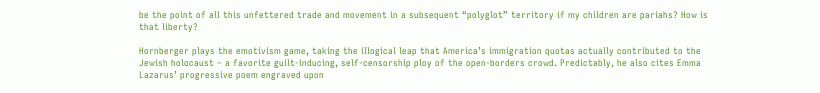be the point of all this unfettered trade and movement in a subsequent “polyglot” territory if my children are pariahs? How is that liberty?

Hornberger plays the emotivism game, taking the illogical leap that America’s immigration quotas actually contributed to the Jewish holocaust – a favorite guilt-inducing, self-censorship ploy of the open-borders crowd. Predictably, he also cites Emma Lazarus’ progressive poem engraved upon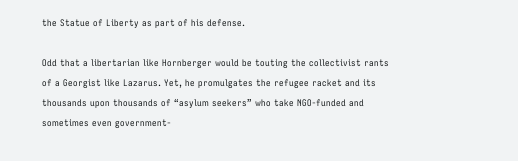the Statue of Liberty as part of his defense.

Odd that a libertarian like Hornberger would be touting the collectivist rants of a Georgist like Lazarus. Yet, he promulgates the refugee racket and its thousands upon thousands of “asylum seekers” who take NGO-funded and sometimes even government-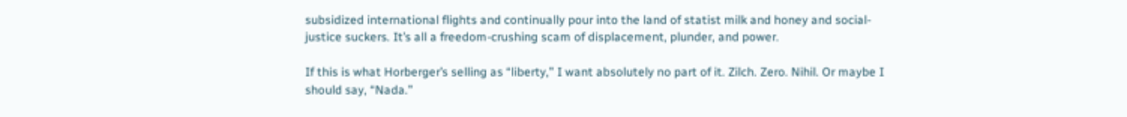subsidized international flights and continually pour into the land of statist milk and honey and social-justice suckers. It’s all a freedom-crushing scam of displacement, plunder, and power.

If this is what Horberger’s selling as “liberty,” I want absolutely no part of it. Zilch. Zero. Nihil. Or maybe I should say, “Nada.”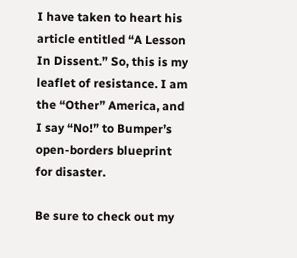I have taken to heart his article entitled “A Lesson In Dissent.” So, this is my leaflet of resistance. I am the “Other” America, and I say “No!” to Bumper’s open-borders blueprint for disaster.

Be sure to check out my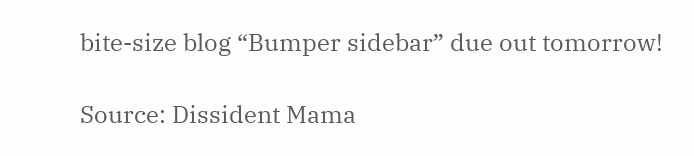bite-size blog “Bumper sidebar” due out tomorrow!

Source: Dissident Mama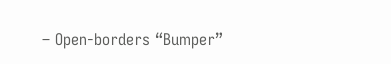– Open-borders “Bumper”